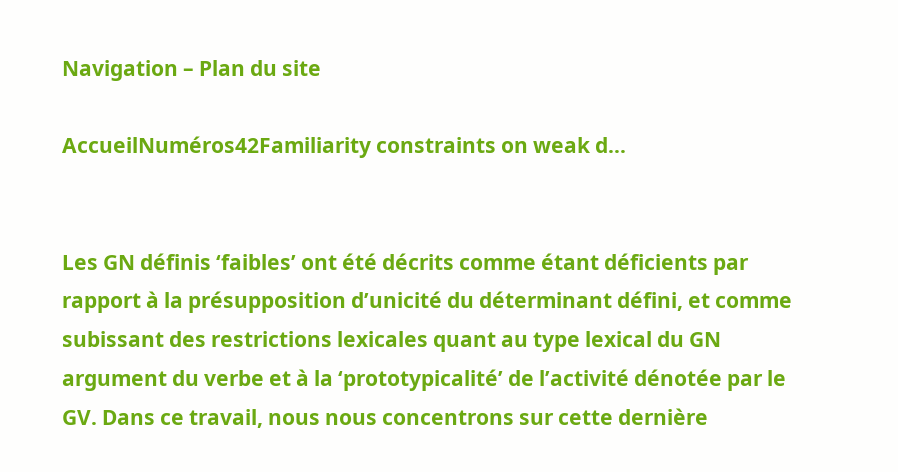Navigation – Plan du site

AccueilNuméros42Familiarity constraints on weak d...


Les GN définis ‘faibles’ ont été décrits comme étant déficients par rapport à la présupposition d’unicité du déterminant défini, et comme subissant des restrictions lexicales quant au type lexical du GN argument du verbe et à la ‘prototypicalité’ de l’activité dénotée par le GV. Dans ce travail, nous nous concentrons sur cette dernière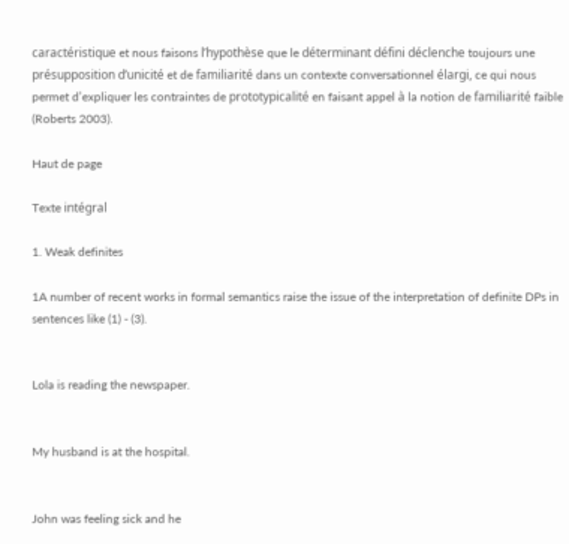caractéristique et nous faisons l’hypothèse que le déterminant défini déclenche toujours une présupposition d’unicité et de familiarité dans un contexte conversationnel élargi, ce qui nous permet d’expliquer les contraintes de prototypicalité en faisant appel à la notion de familiarité faible (Roberts 2003).

Haut de page

Texte intégral

1. Weak definites

1A number of recent works in formal semantics raise the issue of the interpretation of definite DPs in sentences like (1) - (3).


Lola is reading the newspaper.


My husband is at the hospital.


John was feeling sick and he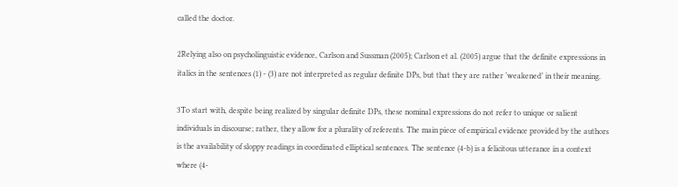called the doctor.

2Relying also on psycholinguistic evidence, Carlson and Sussman (2005); Carlson et al. (2005) argue that the definite expressions in italics in the sentences (1) - (3) are not interpreted as regular definite DPs, but that they are rather ’weakened’ in their meaning.

3To start with, despite being realized by singular definite DPs, these nominal expressions do not refer to unique or salient individuals in discourse; rather, they allow for a plurality of referents. The main piece of empirical evidence provided by the authors is the availability of sloppy readings in coordinated elliptical sentences. The sentence (4-b) is a felicitous utterance in a context where (4-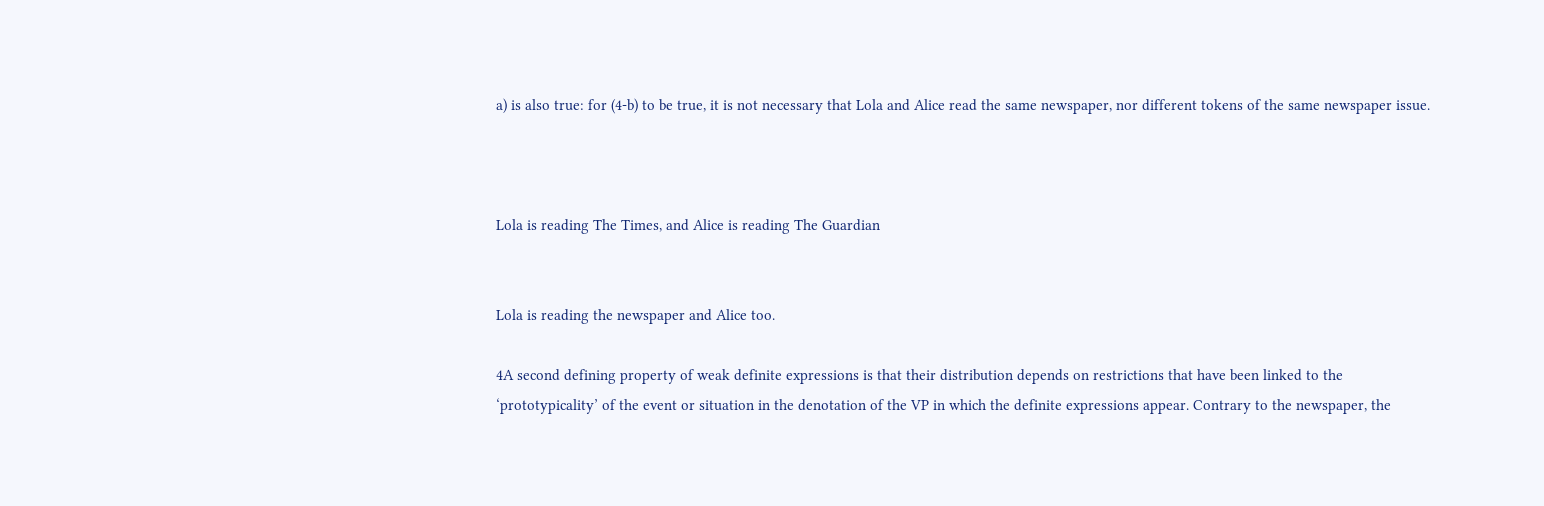a) is also true: for (4-b) to be true, it is not necessary that Lola and Alice read the same newspaper, nor different tokens of the same newspaper issue.



Lola is reading The Times, and Alice is reading The Guardian


Lola is reading the newspaper and Alice too.

4A second defining property of weak definite expressions is that their distribution depends on restrictions that have been linked to the ‘prototypicality’ of the event or situation in the denotation of the VP in which the definite expressions appear. Contrary to the newspaper, the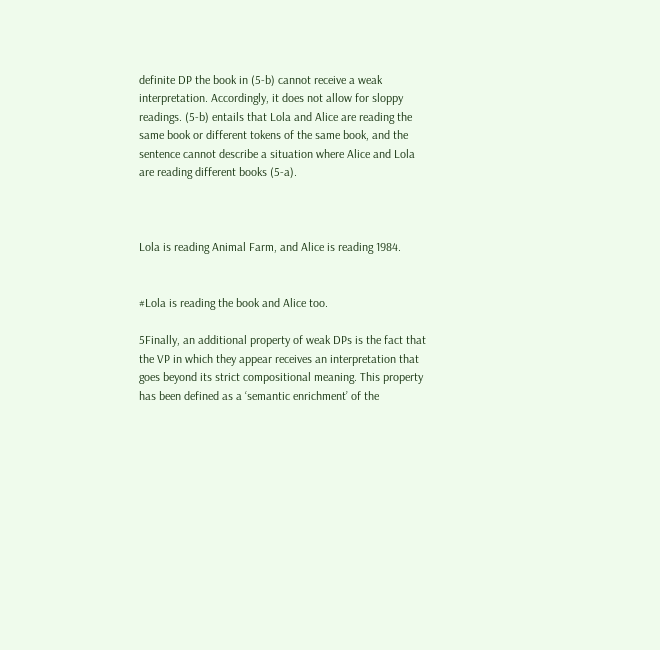definite DP the book in (5-b) cannot receive a weak interpretation. Accordingly, it does not allow for sloppy readings. (5-b) entails that Lola and Alice are reading the same book or different tokens of the same book, and the sentence cannot describe a situation where Alice and Lola are reading different books (5-a).



Lola is reading Animal Farm, and Alice is reading 1984.


#Lola is reading the book and Alice too.

5Finally, an additional property of weak DPs is the fact that the VP in which they appear receives an interpretation that goes beyond its strict compositional meaning. This property has been defined as a ‘semantic enrichment’ of the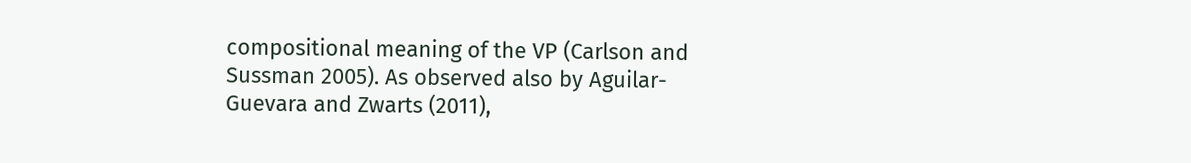compositional meaning of the VP (Carlson and Sussman 2005). As observed also by Aguilar-Guevara and Zwarts (2011),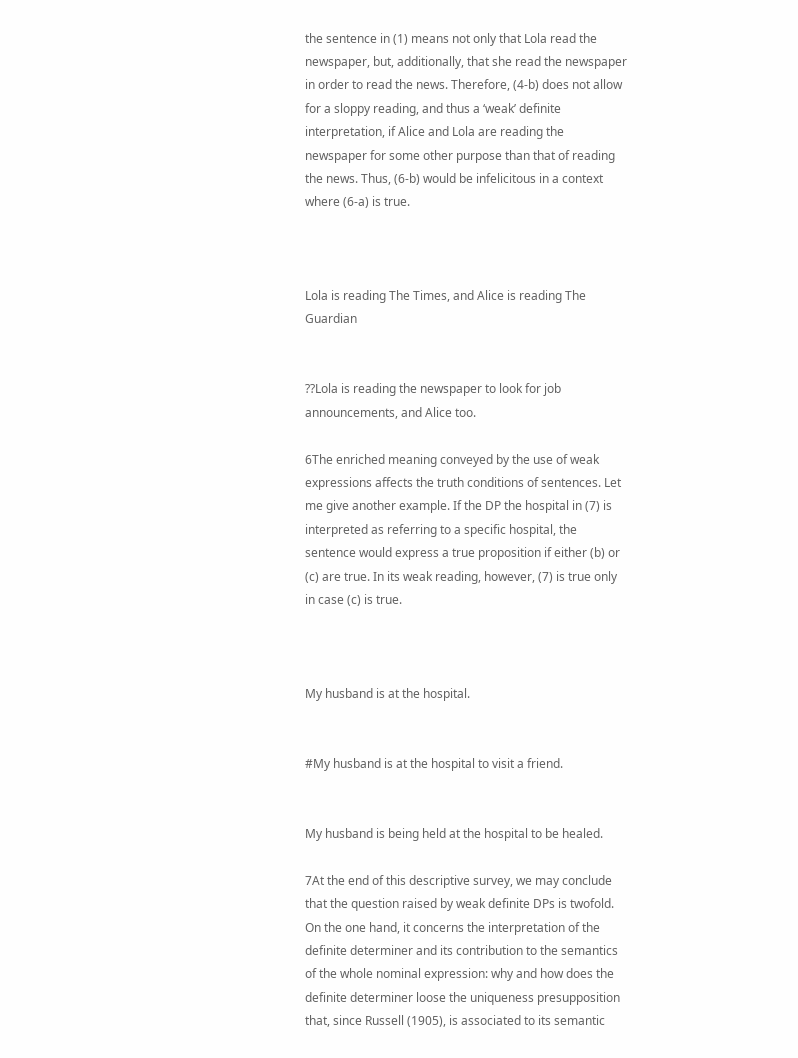the sentence in (1) means not only that Lola read the newspaper, but, additionally, that she read the newspaper in order to read the news. Therefore, (4-b) does not allow for a sloppy reading, and thus a ‘weak’ definite interpretation, if Alice and Lola are reading the newspaper for some other purpose than that of reading the news. Thus, (6-b) would be infelicitous in a context where (6-a) is true.



Lola is reading The Times, and Alice is reading The Guardian


??Lola is reading the newspaper to look for job announcements, and Alice too.

6The enriched meaning conveyed by the use of weak expressions affects the truth conditions of sentences. Let me give another example. If the DP the hospital in (7) is interpreted as referring to a specific hospital, the sentence would express a true proposition if either (b) or (c) are true. In its weak reading, however, (7) is true only in case (c) is true.



My husband is at the hospital.


#My husband is at the hospital to visit a friend.


My husband is being held at the hospital to be healed.

7At the end of this descriptive survey, we may conclude that the question raised by weak definite DPs is twofold. On the one hand, it concerns the interpretation of the definite determiner and its contribution to the semantics of the whole nominal expression: why and how does the definite determiner loose the uniqueness presupposition that, since Russell (1905), is associated to its semantic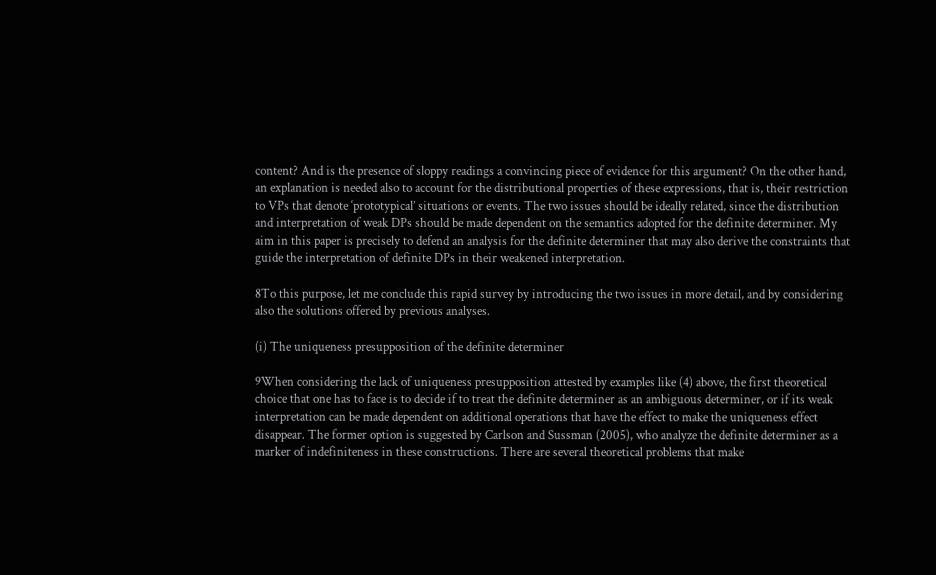content? And is the presence of sloppy readings a convincing piece of evidence for this argument? On the other hand, an explanation is needed also to account for the distributional properties of these expressions, that is, their restriction to VPs that denote ‘prototypical’ situations or events. The two issues should be ideally related, since the distribution and interpretation of weak DPs should be made dependent on the semantics adopted for the definite determiner. My aim in this paper is precisely to defend an analysis for the definite determiner that may also derive the constraints that guide the interpretation of definite DPs in their weakened interpretation.

8To this purpose, let me conclude this rapid survey by introducing the two issues in more detail, and by considering also the solutions offered by previous analyses.

(i) The uniqueness presupposition of the definite determiner

9When considering the lack of uniqueness presupposition attested by examples like (4) above, the first theoretical choice that one has to face is to decide if to treat the definite determiner as an ambiguous determiner, or if its weak interpretation can be made dependent on additional operations that have the effect to make the uniqueness effect disappear. The former option is suggested by Carlson and Sussman (2005), who analyze the definite determiner as a marker of indefiniteness in these constructions. There are several theoretical problems that make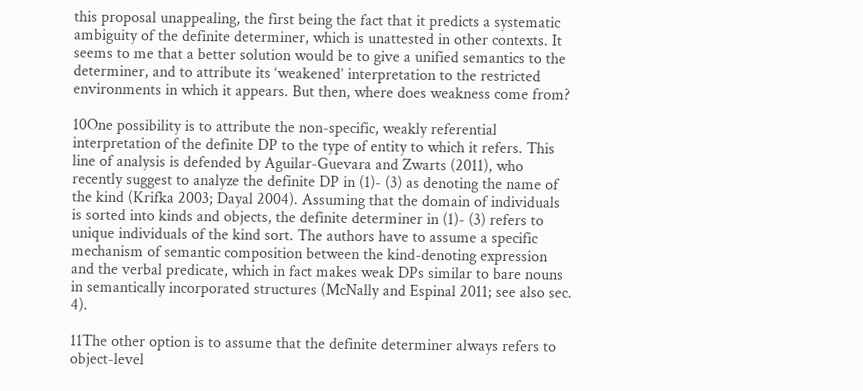this proposal unappealing, the first being the fact that it predicts a systematic ambiguity of the definite determiner, which is unattested in other contexts. It seems to me that a better solution would be to give a unified semantics to the determiner, and to attribute its ‘weakened’ interpretation to the restricted environments in which it appears. But then, where does weakness come from?

10One possibility is to attribute the non-specific, weakly referential interpretation of the definite DP to the type of entity to which it refers. This line of analysis is defended by Aguilar-Guevara and Zwarts (2011), who recently suggest to analyze the definite DP in (1)- (3) as denoting the name of the kind (Krifka 2003; Dayal 2004). Assuming that the domain of individuals is sorted into kinds and objects, the definite determiner in (1)- (3) refers to unique individuals of the kind sort. The authors have to assume a specific mechanism of semantic composition between the kind-denoting expression and the verbal predicate, which in fact makes weak DPs similar to bare nouns in semantically incorporated structures (McNally and Espinal 2011; see also sec. 4).

11The other option is to assume that the definite determiner always refers to object-level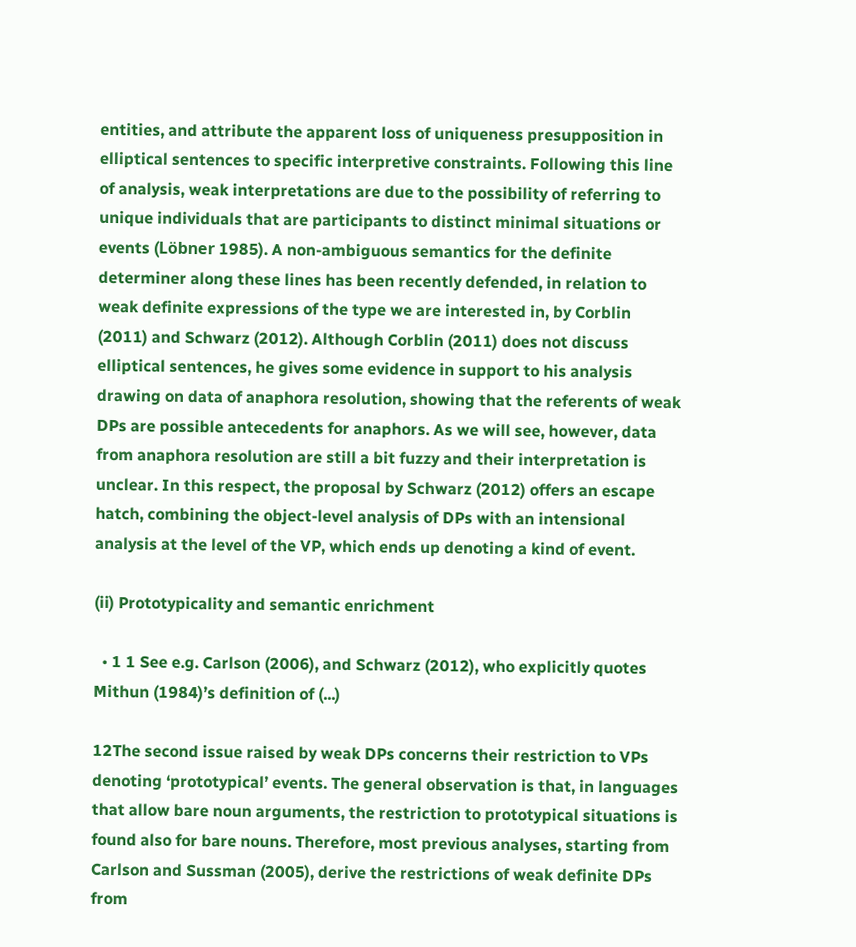entities, and attribute the apparent loss of uniqueness presupposition in elliptical sentences to specific interpretive constraints. Following this line of analysis, weak interpretations are due to the possibility of referring to unique individuals that are participants to distinct minimal situations or events (Löbner 1985). A non-ambiguous semantics for the definite determiner along these lines has been recently defended, in relation to weak definite expressions of the type we are interested in, by Corblin (2011) and Schwarz (2012). Although Corblin (2011) does not discuss elliptical sentences, he gives some evidence in support to his analysis drawing on data of anaphora resolution, showing that the referents of weak DPs are possible antecedents for anaphors. As we will see, however, data from anaphora resolution are still a bit fuzzy and their interpretation is unclear. In this respect, the proposal by Schwarz (2012) offers an escape hatch, combining the object-level analysis of DPs with an intensional analysis at the level of the VP, which ends up denoting a kind of event.

(ii) Prototypicality and semantic enrichment

  • 1 1 See e.g. Carlson (2006), and Schwarz (2012), who explicitly quotes Mithun (1984)’s definition of (...)

12The second issue raised by weak DPs concerns their restriction to VPs denoting ‘prototypical’ events. The general observation is that, in languages that allow bare noun arguments, the restriction to prototypical situations is found also for bare nouns. Therefore, most previous analyses, starting from Carlson and Sussman (2005), derive the restrictions of weak definite DPs from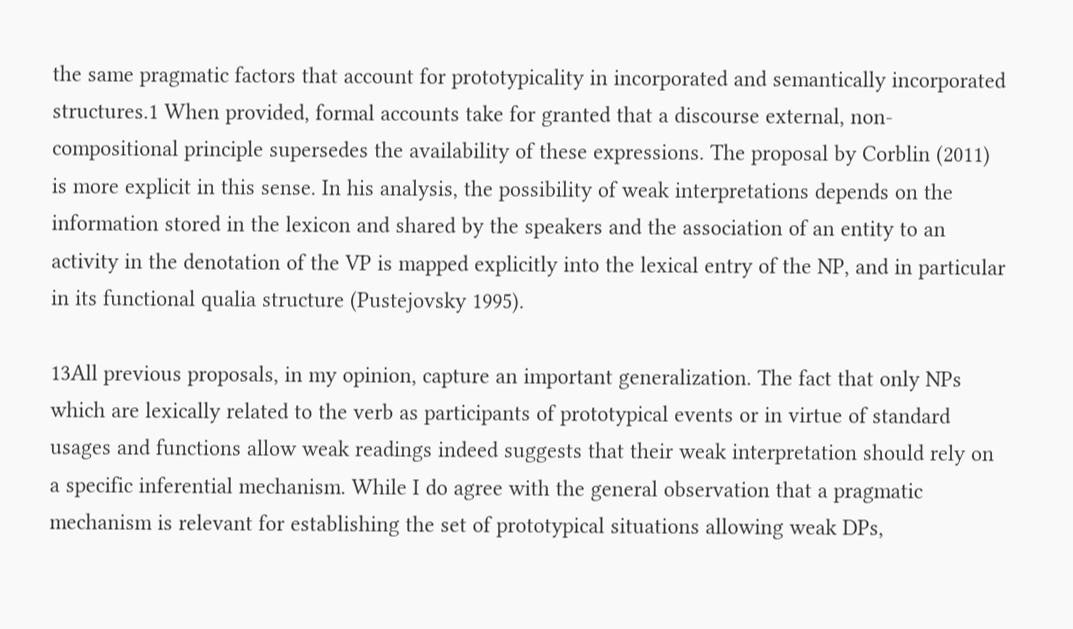the same pragmatic factors that account for prototypicality in incorporated and semantically incorporated structures.1 When provided, formal accounts take for granted that a discourse external, non-compositional principle supersedes the availability of these expressions. The proposal by Corblin (2011) is more explicit in this sense. In his analysis, the possibility of weak interpretations depends on the information stored in the lexicon and shared by the speakers and the association of an entity to an activity in the denotation of the VP is mapped explicitly into the lexical entry of the NP, and in particular in its functional qualia structure (Pustejovsky 1995).

13All previous proposals, in my opinion, capture an important generalization. The fact that only NPs which are lexically related to the verb as participants of prototypical events or in virtue of standard usages and functions allow weak readings indeed suggests that their weak interpretation should rely on a specific inferential mechanism. While I do agree with the general observation that a pragmatic mechanism is relevant for establishing the set of prototypical situations allowing weak DPs,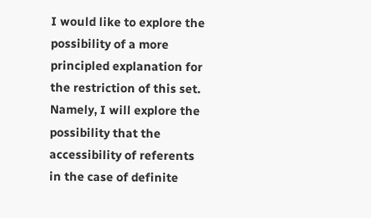I would like to explore the possibility of a more principled explanation for the restriction of this set. Namely, I will explore the possibility that the accessibility of referents in the case of definite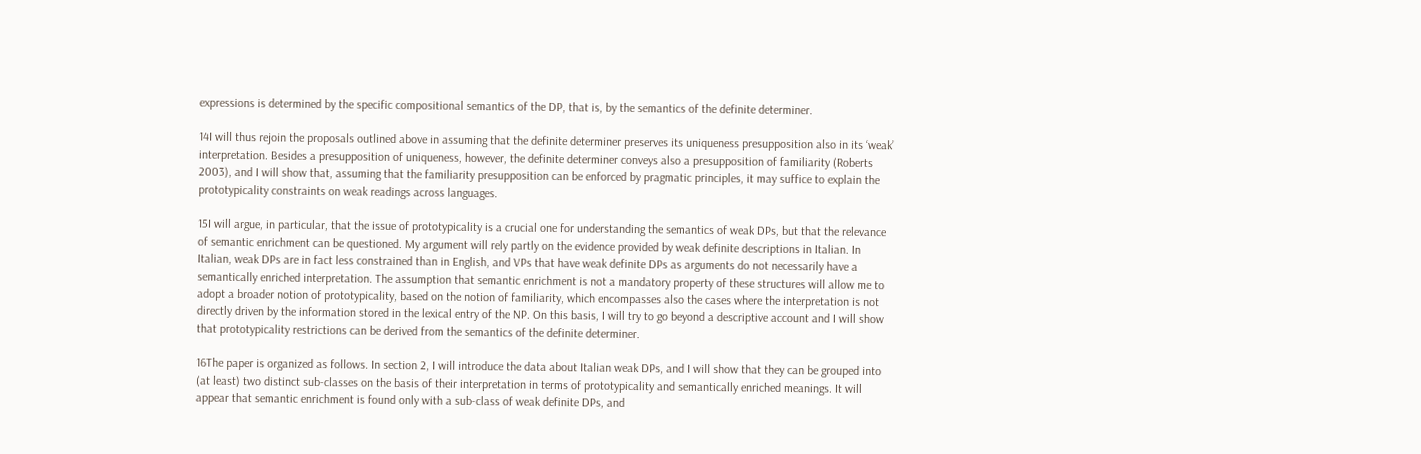expressions is determined by the specific compositional semantics of the DP, that is, by the semantics of the definite determiner.

14I will thus rejoin the proposals outlined above in assuming that the definite determiner preserves its uniqueness presupposition also in its ‘weak’ interpretation. Besides a presupposition of uniqueness, however, the definite determiner conveys also a presupposition of familiarity (Roberts 2003), and I will show that, assuming that the familiarity presupposition can be enforced by pragmatic principles, it may suffice to explain the prototypicality constraints on weak readings across languages.

15I will argue, in particular, that the issue of prototypicality is a crucial one for understanding the semantics of weak DPs, but that the relevance of semantic enrichment can be questioned. My argument will rely partly on the evidence provided by weak definite descriptions in Italian. In Italian, weak DPs are in fact less constrained than in English, and VPs that have weak definite DPs as arguments do not necessarily have a semantically enriched interpretation. The assumption that semantic enrichment is not a mandatory property of these structures will allow me to adopt a broader notion of prototypicality, based on the notion of familiarity, which encompasses also the cases where the interpretation is not directly driven by the information stored in the lexical entry of the NP. On this basis, I will try to go beyond a descriptive account and I will show that prototypicality restrictions can be derived from the semantics of the definite determiner.

16The paper is organized as follows. In section 2, I will introduce the data about Italian weak DPs, and I will show that they can be grouped into (at least) two distinct sub-classes on the basis of their interpretation in terms of prototypicality and semantically enriched meanings. It will appear that semantic enrichment is found only with a sub-class of weak definite DPs, and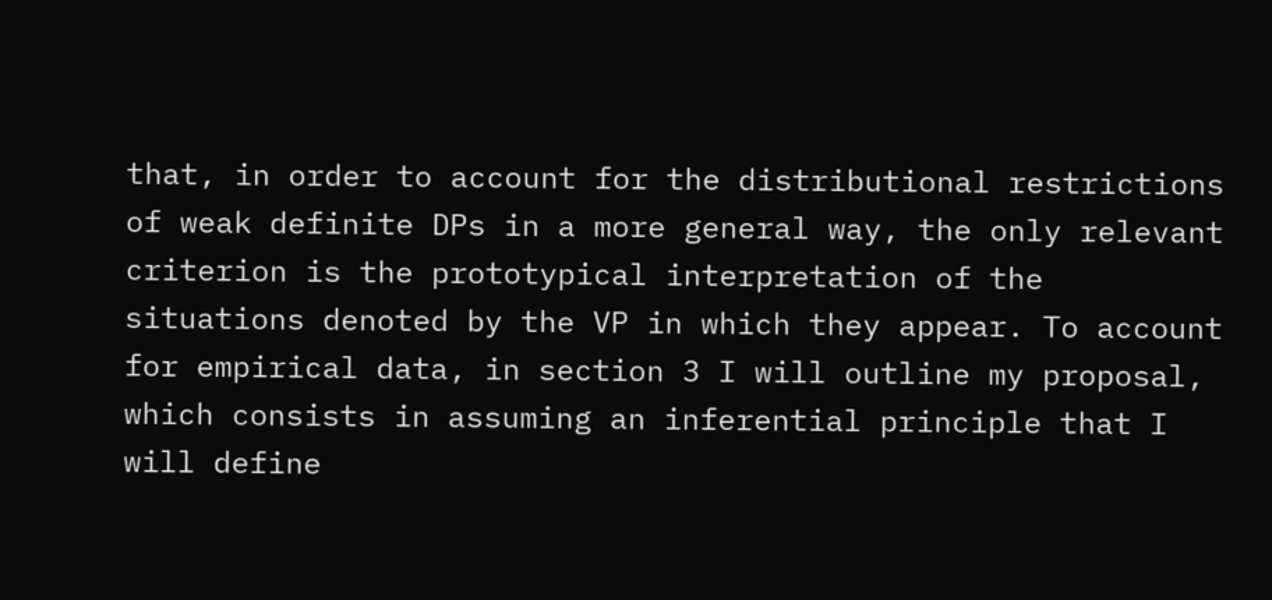that, in order to account for the distributional restrictions of weak definite DPs in a more general way, the only relevant criterion is the prototypical interpretation of the situations denoted by the VP in which they appear. To account for empirical data, in section 3 I will outline my proposal, which consists in assuming an inferential principle that I will define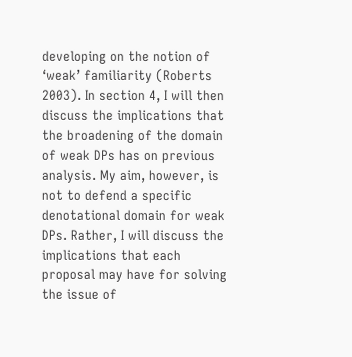developing on the notion of ‘weak’ familiarity (Roberts 2003). In section 4, I will then discuss the implications that the broadening of the domain of weak DPs has on previous analysis. My aim, however, is not to defend a specific denotational domain for weak DPs. Rather, I will discuss the implications that each proposal may have for solving the issue of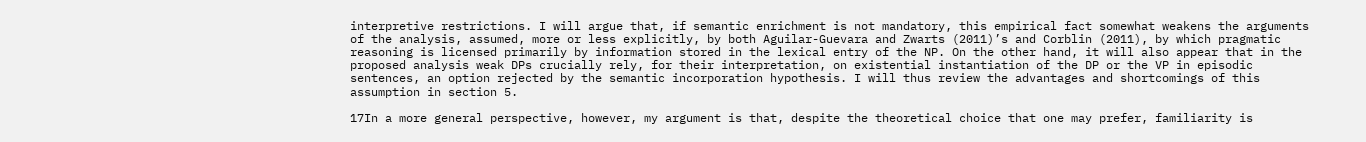interpretive restrictions. I will argue that, if semantic enrichment is not mandatory, this empirical fact somewhat weakens the arguments of the analysis, assumed, more or less explicitly, by both Aguilar-Guevara and Zwarts (2011)’s and Corblin (2011), by which pragmatic reasoning is licensed primarily by information stored in the lexical entry of the NP. On the other hand, it will also appear that in the proposed analysis weak DPs crucially rely, for their interpretation, on existential instantiation of the DP or the VP in episodic sentences, an option rejected by the semantic incorporation hypothesis. I will thus review the advantages and shortcomings of this assumption in section 5.

17In a more general perspective, however, my argument is that, despite the theoretical choice that one may prefer, familiarity is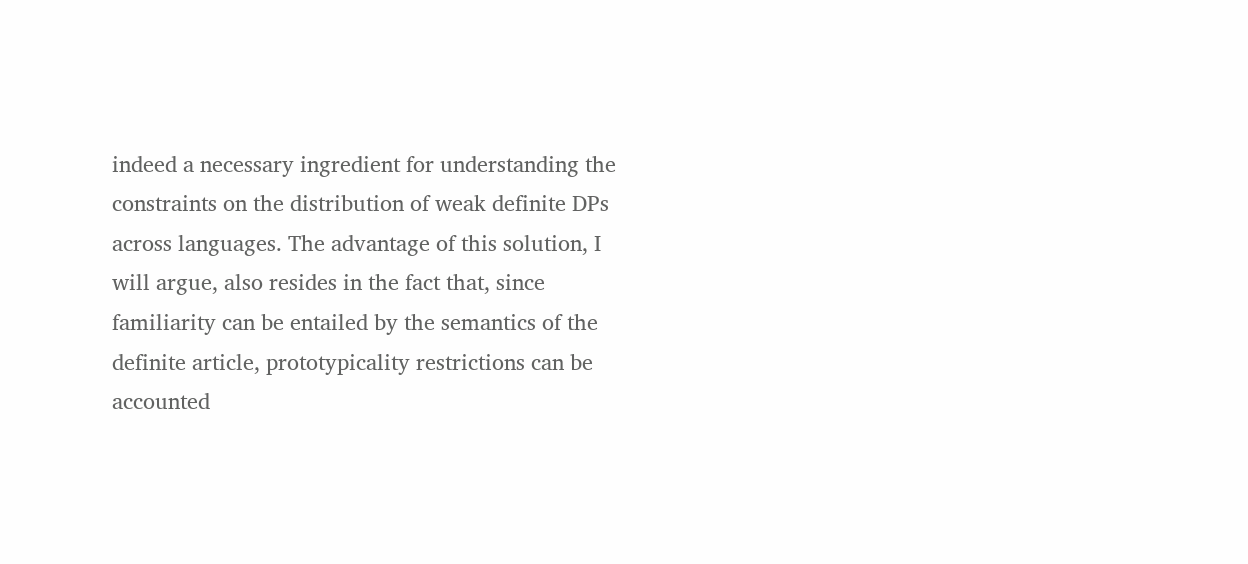indeed a necessary ingredient for understanding the constraints on the distribution of weak definite DPs across languages. The advantage of this solution, I will argue, also resides in the fact that, since familiarity can be entailed by the semantics of the definite article, prototypicality restrictions can be accounted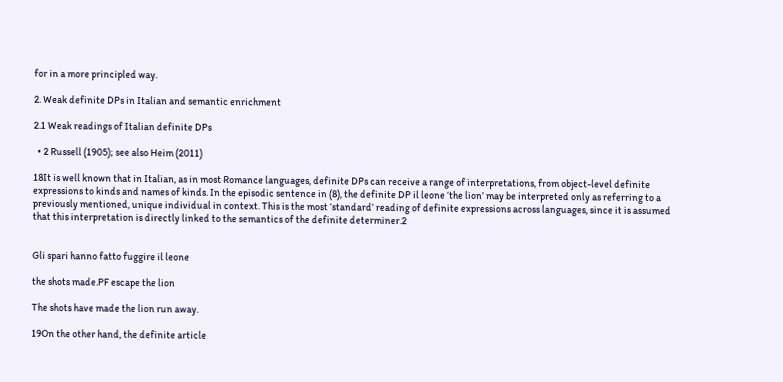for in a more principled way.

2. Weak definite DPs in Italian and semantic enrichment

2.1 Weak readings of Italian definite DPs

  • 2 Russell (1905); see also Heim (2011)

18It is well known that in Italian, as in most Romance languages, definite DPs can receive a range of interpretations, from object-level definite expressions to kinds and names of kinds. In the episodic sentence in (8), the definite DP il leone ‘the lion’ may be interpreted only as referring to a previously mentioned, unique individual in context. This is the most ‘standard’ reading of definite expressions across languages, since it is assumed that this interpretation is directly linked to the semantics of the definite determiner.2


Gli spari hanno fatto fuggire il leone

the shots made.PF escape the lion

The shots have made the lion run away.

19On the other hand, the definite article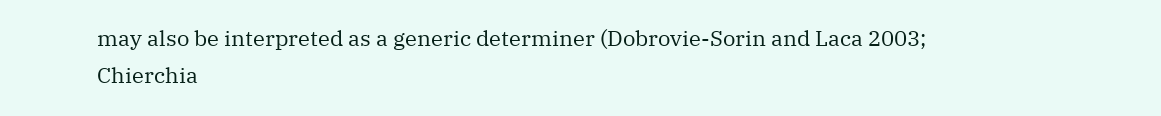may also be interpreted as a generic determiner (Dobrovie-Sorin and Laca 2003; Chierchia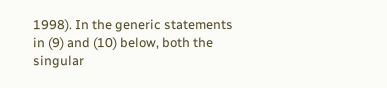1998). In the generic statements in (9) and (10) below, both the singular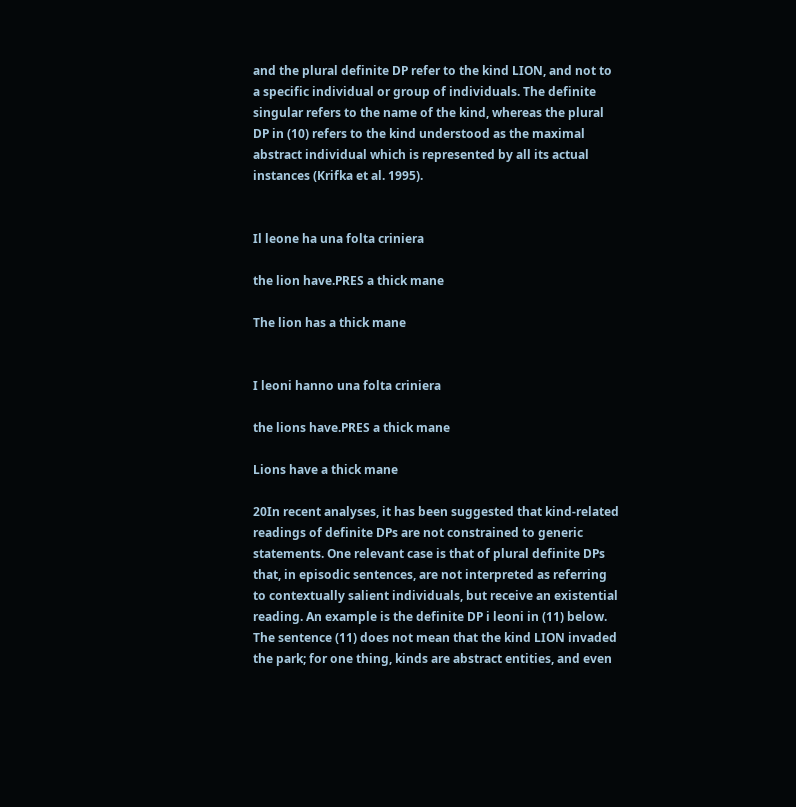and the plural definite DP refer to the kind LION, and not to a specific individual or group of individuals. The definite singular refers to the name of the kind, whereas the plural DP in (10) refers to the kind understood as the maximal abstract individual which is represented by all its actual instances (Krifka et al. 1995).


Il leone ha una folta criniera

the lion have.PRES a thick mane

The lion has a thick mane


I leoni hanno una folta criniera

the lions have.PRES a thick mane

Lions have a thick mane

20In recent analyses, it has been suggested that kind-related readings of definite DPs are not constrained to generic statements. One relevant case is that of plural definite DPs that, in episodic sentences, are not interpreted as referring to contextually salient individuals, but receive an existential reading. An example is the definite DP i leoni in (11) below. The sentence (11) does not mean that the kind LION invaded the park; for one thing, kinds are abstract entities, and even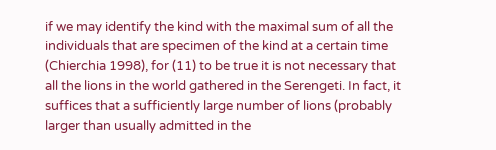if we may identify the kind with the maximal sum of all the individuals that are specimen of the kind at a certain time (Chierchia 1998), for (11) to be true it is not necessary that all the lions in the world gathered in the Serengeti. In fact, it suffices that a sufficiently large number of lions (probably larger than usually admitted in the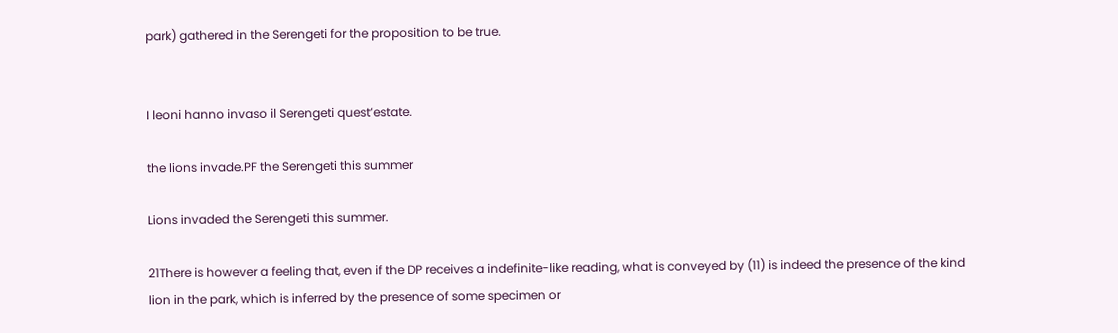park) gathered in the Serengeti for the proposition to be true.


I leoni hanno invaso il Serengeti quest’estate.

the lions invade.PF the Serengeti this summer

Lions invaded the Serengeti this summer.

21There is however a feeling that, even if the DP receives a indefinite-like reading, what is conveyed by (11) is indeed the presence of the kind lion in the park, which is inferred by the presence of some specimen or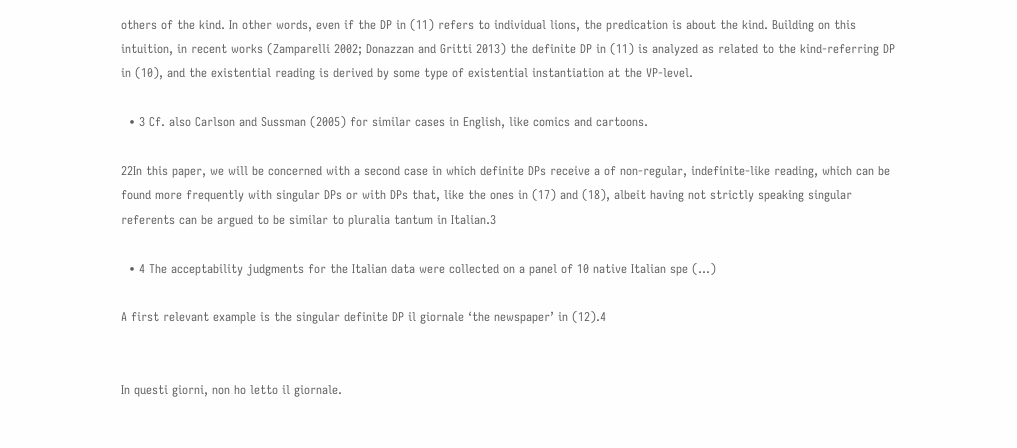others of the kind. In other words, even if the DP in (11) refers to individual lions, the predication is about the kind. Building on this intuition, in recent works (Zamparelli 2002; Donazzan and Gritti 2013) the definite DP in (11) is analyzed as related to the kind-referring DP in (10), and the existential reading is derived by some type of existential instantiation at the VP-level.

  • 3 Cf. also Carlson and Sussman (2005) for similar cases in English, like comics and cartoons.

22In this paper, we will be concerned with a second case in which definite DPs receive a of non-regular, indefinite-like reading, which can be found more frequently with singular DPs or with DPs that, like the ones in (17) and (18), albeit having not strictly speaking singular referents can be argued to be similar to pluralia tantum in Italian.3

  • 4 The acceptability judgments for the Italian data were collected on a panel of 10 native Italian spe (...)

A first relevant example is the singular definite DP il giornale ‘the newspaper’ in (12).4


In questi giorni, non ho letto il giornale.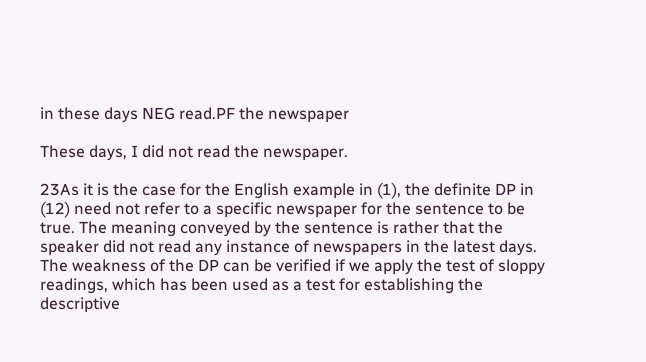in these days NEG read.PF the newspaper

These days, I did not read the newspaper.

23As it is the case for the English example in (1), the definite DP in (12) need not refer to a specific newspaper for the sentence to be true. The meaning conveyed by the sentence is rather that the speaker did not read any instance of newspapers in the latest days. The weakness of the DP can be verified if we apply the test of sloppy readings, which has been used as a test for establishing the descriptive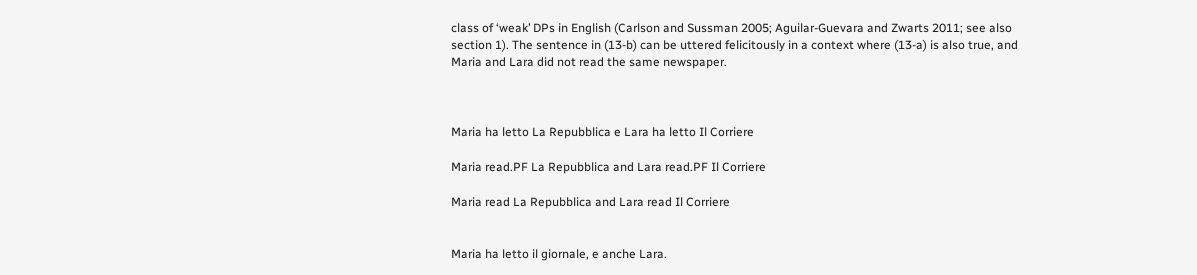class of ‘weak’ DPs in English (Carlson and Sussman 2005; Aguilar-Guevara and Zwarts 2011; see also section 1). The sentence in (13-b) can be uttered felicitously in a context where (13-a) is also true, and Maria and Lara did not read the same newspaper.



Maria ha letto La Repubblica e Lara ha letto Il Corriere

Maria read.PF La Repubblica and Lara read.PF Il Corriere

Maria read La Repubblica and Lara read Il Corriere


Maria ha letto il giornale, e anche Lara.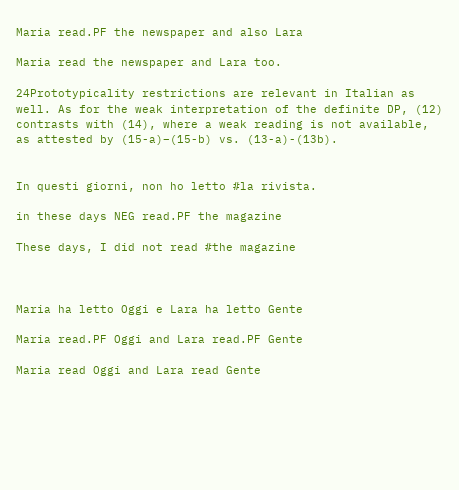Maria read.PF the newspaper and also Lara

Maria read the newspaper and Lara too.

24Prototypicality restrictions are relevant in Italian as well. As for the weak interpretation of the definite DP, (12) contrasts with (14), where a weak reading is not available, as attested by (15-a)–(15-b) vs. (13-a)-(13b).


In questi giorni, non ho letto #la rivista.

in these days NEG read.PF the magazine

These days, I did not read #the magazine



Maria ha letto Oggi e Lara ha letto Gente

Maria read.PF Oggi and Lara read.PF Gente

Maria read Oggi and Lara read Gente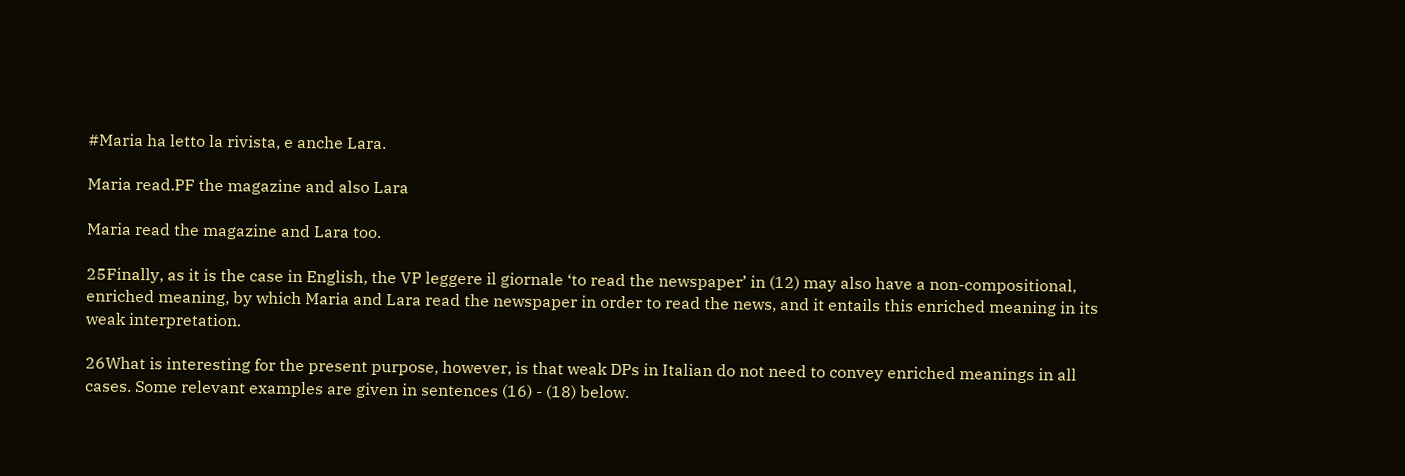#Maria ha letto la rivista, e anche Lara.

Maria read.PF the magazine and also Lara

Maria read the magazine and Lara too.

25Finally, as it is the case in English, the VP leggere il giornale ‘to read the newspaper’ in (12) may also have a non-compositional, enriched meaning, by which Maria and Lara read the newspaper in order to read the news, and it entails this enriched meaning in its weak interpretation.

26What is interesting for the present purpose, however, is that weak DPs in Italian do not need to convey enriched meanings in all cases. Some relevant examples are given in sentences (16) - (18) below.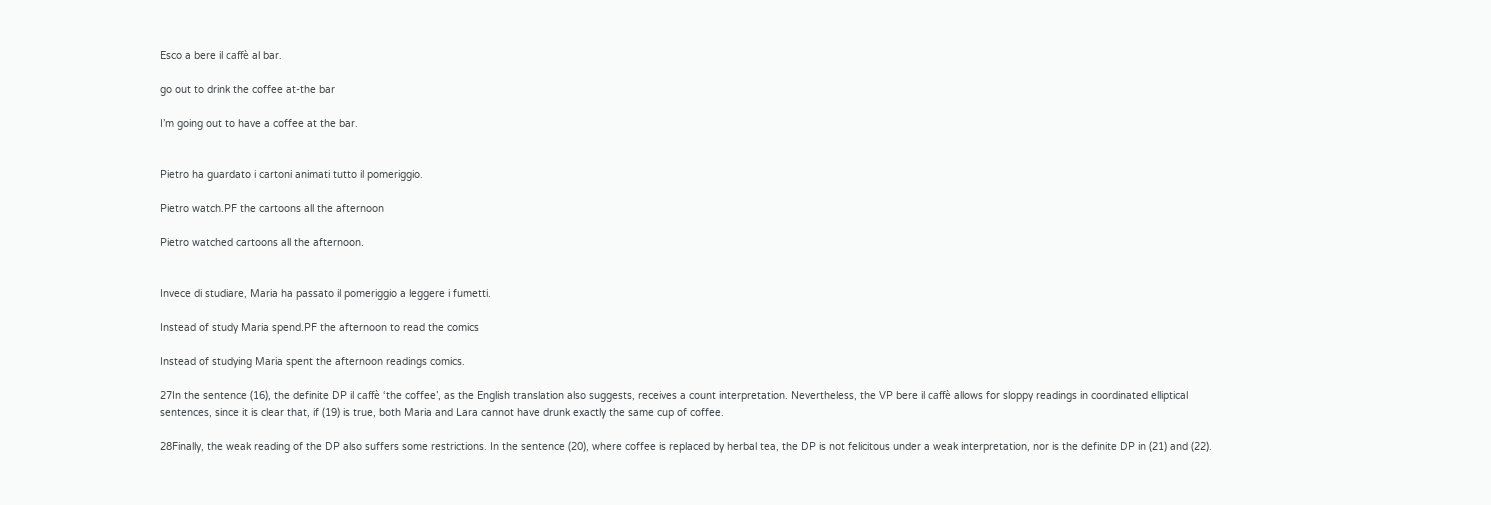Esco a bere il caffè al bar.

go out to drink the coffee at-the bar

I’m going out to have a coffee at the bar.


Pietro ha guardato i cartoni animati tutto il pomeriggio.

Pietro watch.PF the cartoons all the afternoon

Pietro watched cartoons all the afternoon.


Invece di studiare, Maria ha passato il pomeriggio a leggere i fumetti.

Instead of study Maria spend.PF the afternoon to read the comics

Instead of studying Maria spent the afternoon readings comics.

27In the sentence (16), the definite DP il caffè ‘the coffee’, as the English translation also suggests, receives a count interpretation. Nevertheless, the VP bere il caffè allows for sloppy readings in coordinated elliptical sentences, since it is clear that, if (19) is true, both Maria and Lara cannot have drunk exactly the same cup of coffee.

28Finally, the weak reading of the DP also suffers some restrictions. In the sentence (20), where coffee is replaced by herbal tea, the DP is not felicitous under a weak interpretation, nor is the definite DP in (21) and (22).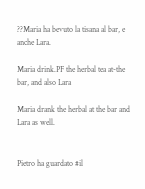??Maria ha bevuto la tisana al bar, e anche Lara.

Maria drink.PF the herbal tea at-the bar, and also Lara

Maria drank the herbal at the bar and Lara as well.


Pietro ha guardato #il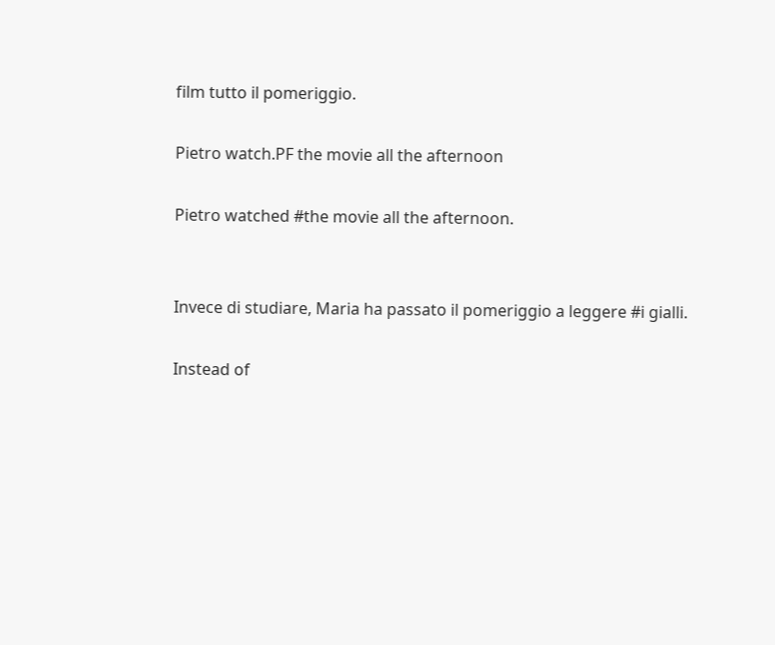film tutto il pomeriggio.

Pietro watch.PF the movie all the afternoon

Pietro watched #the movie all the afternoon.


Invece di studiare, Maria ha passato il pomeriggio a leggere #i gialli.

Instead of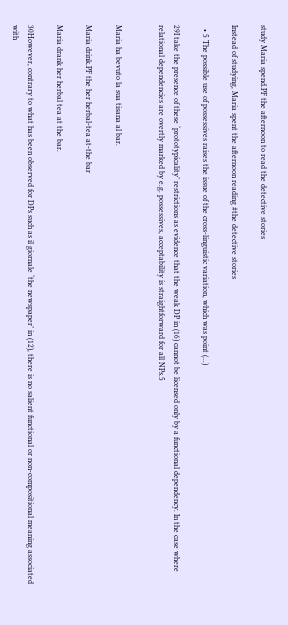study Maria spend.PF the afternoon to read the detective stories

Instead of studying, Maria spent the afternoon reading #the detective stories

  • 5 The possible use of possessives raises the issue of the cross-linguistic variation, which was point (...)

29I take the presence of these ‘prototypicality’ restrictions as evidence that the weak DP in (16) cannot be licensed only by a functional dependency. In the case where relational dependencies are overtly marked by e.g. possessives, acceptability is straightforward for all NPs.5


Maria ha bevuto la sua tisana al bar.

Maria drink.PF the her herbal-tea at-the bar

Maria drank her herbal tea at the bar.

30However, contrary to what has been observed for DPs such as il giornale ‘the newspaper’ in (12), there is no salient functional or non-compositional meaning associated with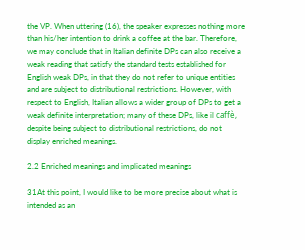the VP. When uttering (16), the speaker expresses nothing more than his/her intention to drink a coffee at the bar. Therefore, we may conclude that in Italian definite DPs can also receive a weak reading that satisfy the standard tests established for English weak DPs, in that they do not refer to unique entities and are subject to distributional restrictions. However, with respect to English, Italian allows a wider group of DPs to get a weak definite interpretation; many of these DPs, like il caffè, despite being subject to distributional restrictions, do not display enriched meanings.

2.2 Enriched meanings and implicated meanings

31At this point, I would like to be more precise about what is intended as an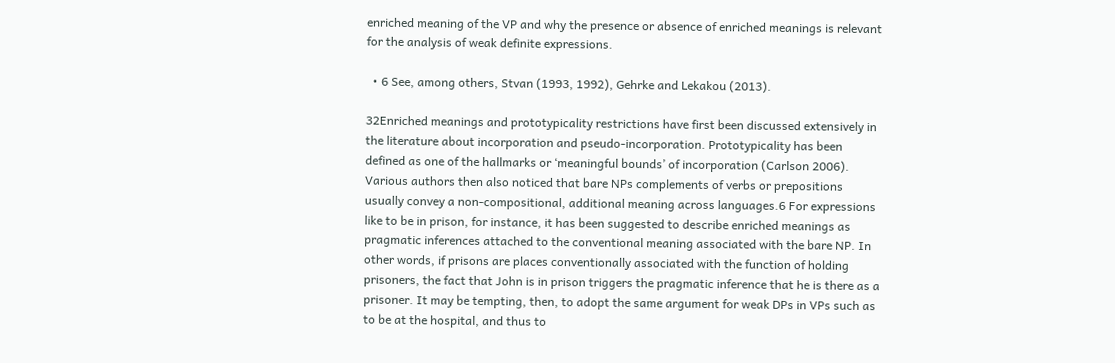enriched meaning of the VP and why the presence or absence of enriched meanings is relevant for the analysis of weak definite expressions.

  • 6 See, among others, Stvan (1993, 1992), Gehrke and Lekakou (2013).

32Enriched meanings and prototypicality restrictions have first been discussed extensively in the literature about incorporation and pseudo-incorporation. Prototypicality has been defined as one of the hallmarks or ‘meaningful bounds’ of incorporation (Carlson 2006). Various authors then also noticed that bare NPs complements of verbs or prepositions usually convey a non-compositional, additional meaning across languages.6 For expressions like to be in prison, for instance, it has been suggested to describe enriched meanings as pragmatic inferences attached to the conventional meaning associated with the bare NP. In other words, if prisons are places conventionally associated with the function of holding prisoners, the fact that John is in prison triggers the pragmatic inference that he is there as a prisoner. It may be tempting, then, to adopt the same argument for weak DPs in VPs such as to be at the hospital, and thus to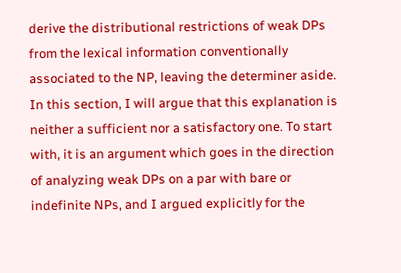derive the distributional restrictions of weak DPs from the lexical information conventionally associated to the NP, leaving the determiner aside. In this section, I will argue that this explanation is neither a sufficient nor a satisfactory one. To start with, it is an argument which goes in the direction of analyzing weak DPs on a par with bare or indefinite NPs, and I argued explicitly for the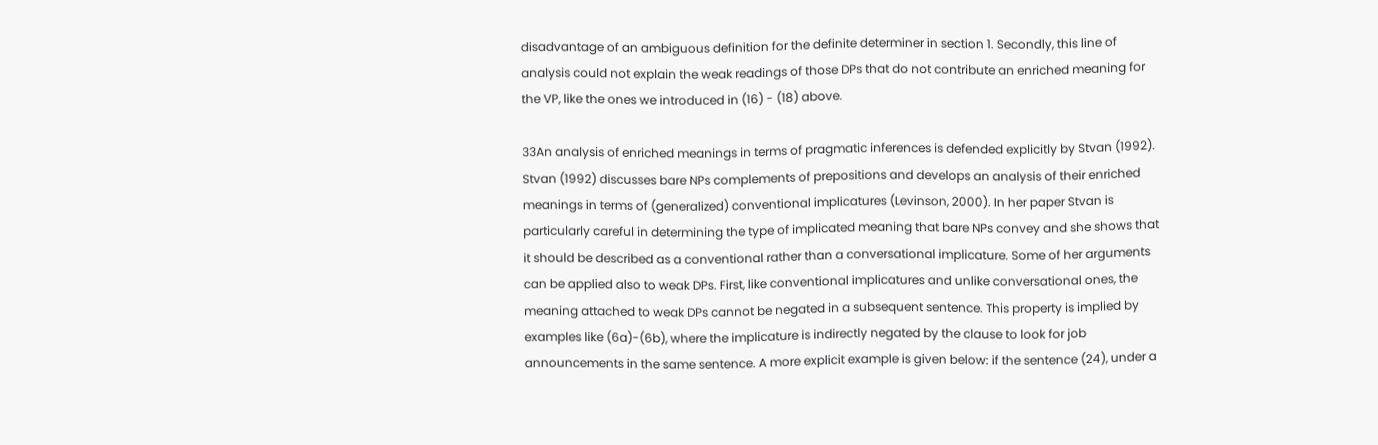disadvantage of an ambiguous definition for the definite determiner in section 1. Secondly, this line of analysis could not explain the weak readings of those DPs that do not contribute an enriched meaning for the VP, like the ones we introduced in (16) - (18) above.

33An analysis of enriched meanings in terms of pragmatic inferences is defended explicitly by Stvan (1992). Stvan (1992) discusses bare NPs complements of prepositions and develops an analysis of their enriched meanings in terms of (generalized) conventional implicatures (Levinson, 2000). In her paper Stvan is particularly careful in determining the type of implicated meaning that bare NPs convey and she shows that it should be described as a conventional rather than a conversational implicature. Some of her arguments can be applied also to weak DPs. First, like conventional implicatures and unlike conversational ones, the meaning attached to weak DPs cannot be negated in a subsequent sentence. This property is implied by examples like (6a)-(6b), where the implicature is indirectly negated by the clause to look for job announcements in the same sentence. A more explicit example is given below: if the sentence (24), under a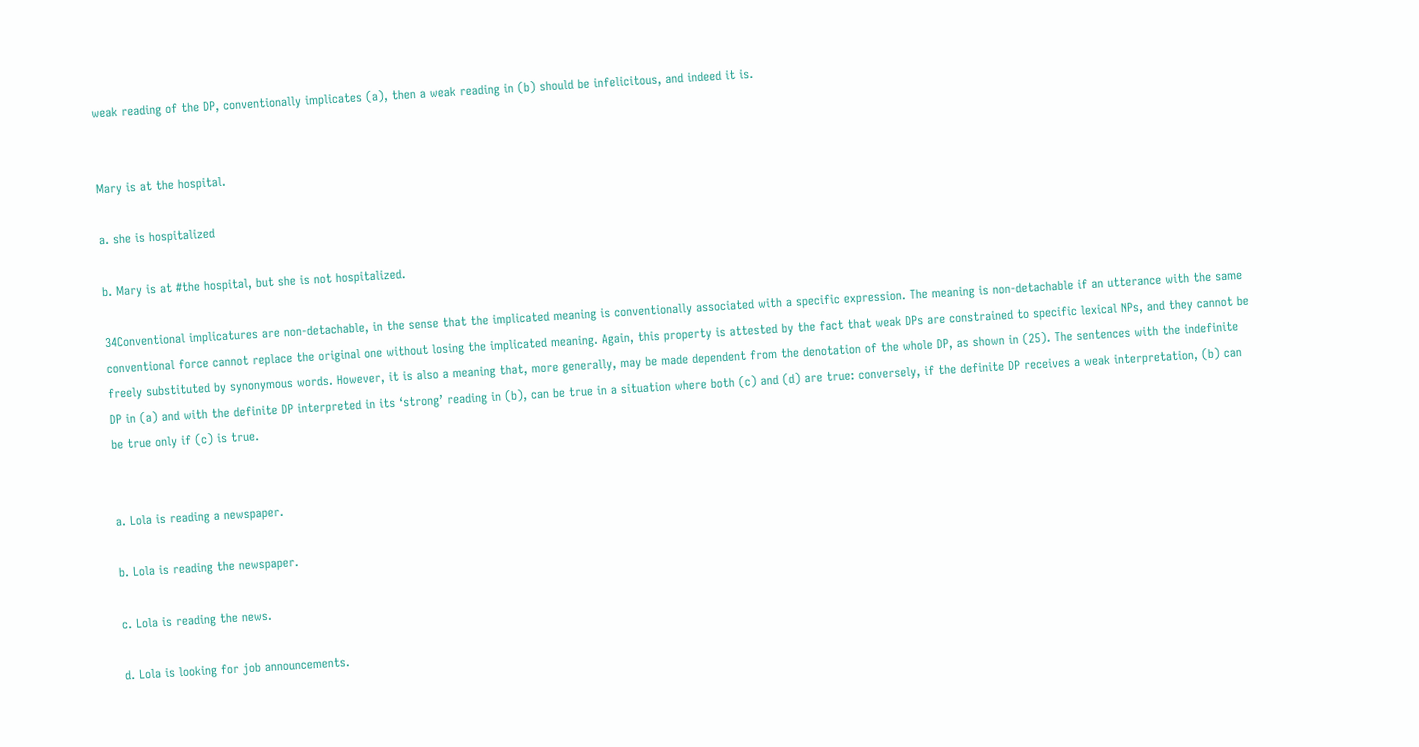weak reading of the DP, conventionally implicates (a), then a weak reading in (b) should be infelicitous, and indeed it is.


Mary is at the hospital.

a. she is hospitalized

b. Mary is at #the hospital, but she is not hospitalized.

34Conventional implicatures are non-detachable, in the sense that the implicated meaning is conventionally associated with a specific expression. The meaning is non-detachable if an utterance with the same conventional force cannot replace the original one without losing the implicated meaning. Again, this property is attested by the fact that weak DPs are constrained to specific lexical NPs, and they cannot be freely substituted by synonymous words. However, it is also a meaning that, more generally, may be made dependent from the denotation of the whole DP, as shown in (25). The sentences with the indefinite DP in (a) and with the definite DP interpreted in its ‘strong’ reading in (b), can be true in a situation where both (c) and (d) are true: conversely, if the definite DP receives a weak interpretation, (b) can be true only if (c) is true.


a. Lola is reading a newspaper.

b. Lola is reading the newspaper.

c. Lola is reading the news.

d. Lola is looking for job announcements.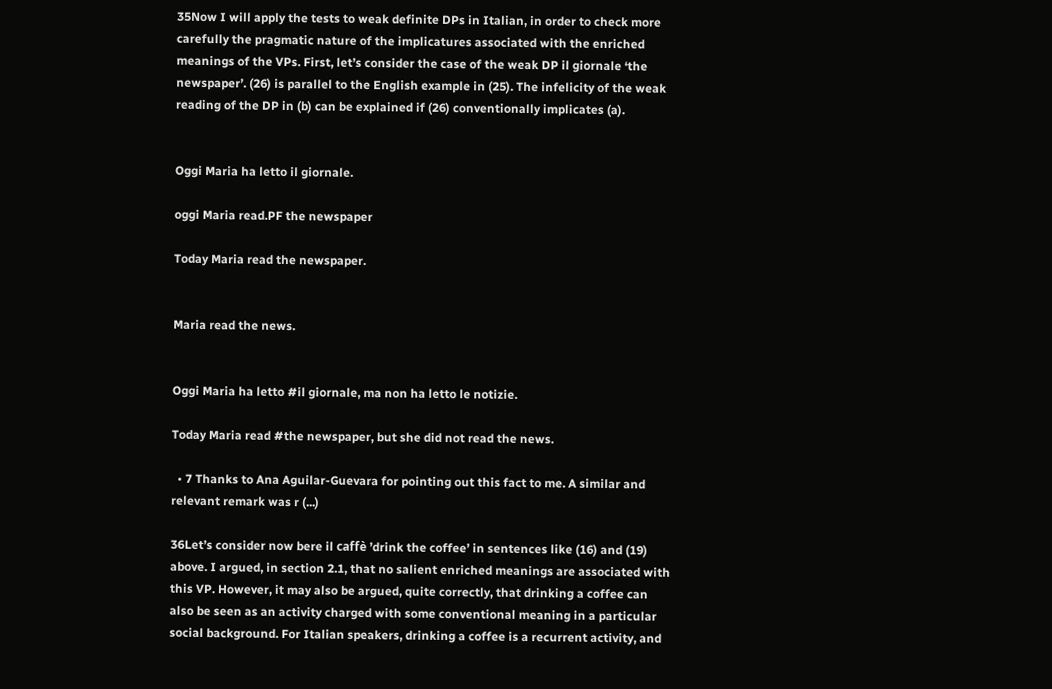35Now I will apply the tests to weak definite DPs in Italian, in order to check more carefully the pragmatic nature of the implicatures associated with the enriched meanings of the VPs. First, let’s consider the case of the weak DP il giornale ‘the newspaper’. (26) is parallel to the English example in (25). The infelicity of the weak reading of the DP in (b) can be explained if (26) conventionally implicates (a).


Oggi Maria ha letto il giornale.

oggi Maria read.PF the newspaper

Today Maria read the newspaper.


Maria read the news.


Oggi Maria ha letto #il giornale, ma non ha letto le notizie.

Today Maria read #the newspaper, but she did not read the news.

  • 7 Thanks to Ana Aguilar-Guevara for pointing out this fact to me. A similar and relevant remark was r (...)

36Let’s consider now bere il caffè ’drink the coffee’ in sentences like (16) and (19) above. I argued, in section 2.1, that no salient enriched meanings are associated with this VP. However, it may also be argued, quite correctly, that drinking a coffee can also be seen as an activity charged with some conventional meaning in a particular social background. For Italian speakers, drinking a coffee is a recurrent activity, and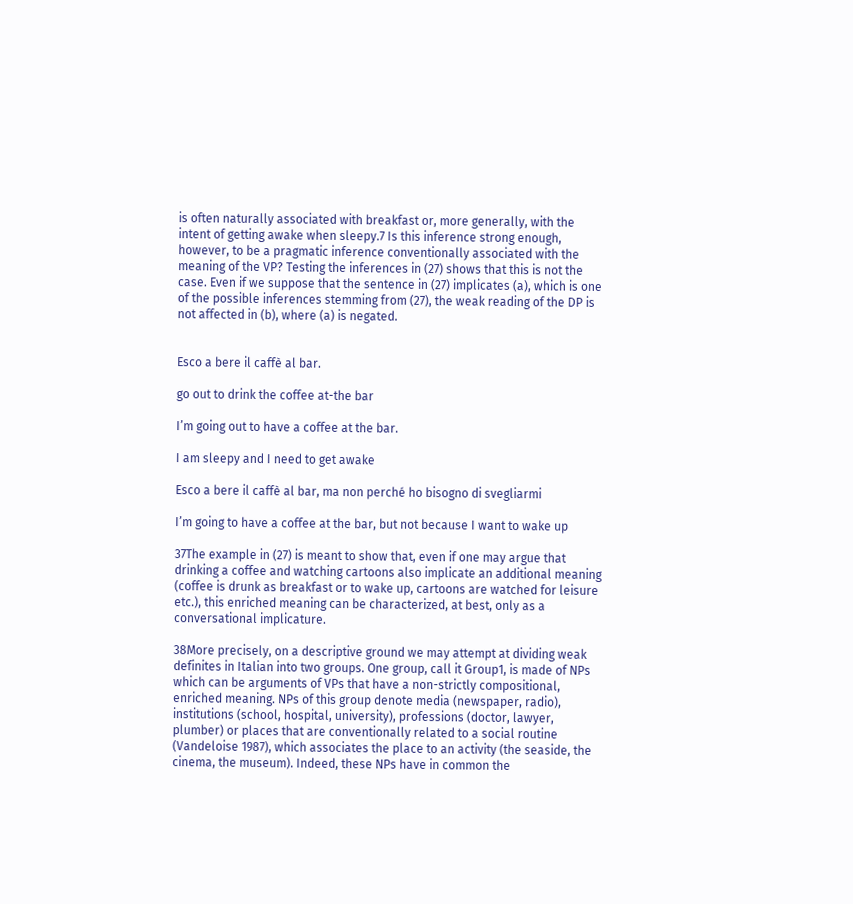is often naturally associated with breakfast or, more generally, with the intent of getting awake when sleepy.7 Is this inference strong enough, however, to be a pragmatic inference conventionally associated with the meaning of the VP? Testing the inferences in (27) shows that this is not the case. Even if we suppose that the sentence in (27) implicates (a), which is one of the possible inferences stemming from (27), the weak reading of the DP is not affected in (b), where (a) is negated.


Esco a bere il caffè al bar.

go out to drink the coffee at-the bar

I’m going out to have a coffee at the bar.

I am sleepy and I need to get awake

Esco a bere il caffè al bar, ma non perché ho bisogno di svegliarmi

I’m going to have a coffee at the bar, but not because I want to wake up

37The example in (27) is meant to show that, even if one may argue that drinking a coffee and watching cartoons also implicate an additional meaning (coffee is drunk as breakfast or to wake up, cartoons are watched for leisure etc.), this enriched meaning can be characterized, at best, only as a conversational implicature.

38More precisely, on a descriptive ground we may attempt at dividing weak definites in Italian into two groups. One group, call it Group1, is made of NPs which can be arguments of VPs that have a non-strictly compositional, enriched meaning. NPs of this group denote media (newspaper, radio), institutions (school, hospital, university), professions (doctor, lawyer, plumber) or places that are conventionally related to a social routine (Vandeloise 1987), which associates the place to an activity (the seaside, the cinema, the museum). Indeed, these NPs have in common the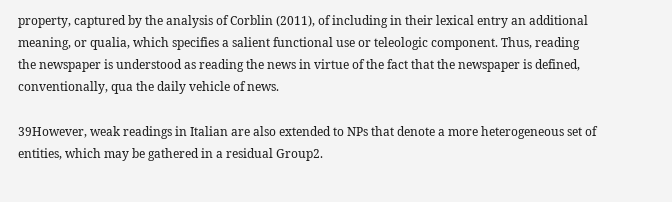property, captured by the analysis of Corblin (2011), of including in their lexical entry an additional meaning, or qualia, which specifies a salient functional use or teleologic component. Thus, reading the newspaper is understood as reading the news in virtue of the fact that the newspaper is defined, conventionally, qua the daily vehicle of news.

39However, weak readings in Italian are also extended to NPs that denote a more heterogeneous set of entities, which may be gathered in a residual Group2.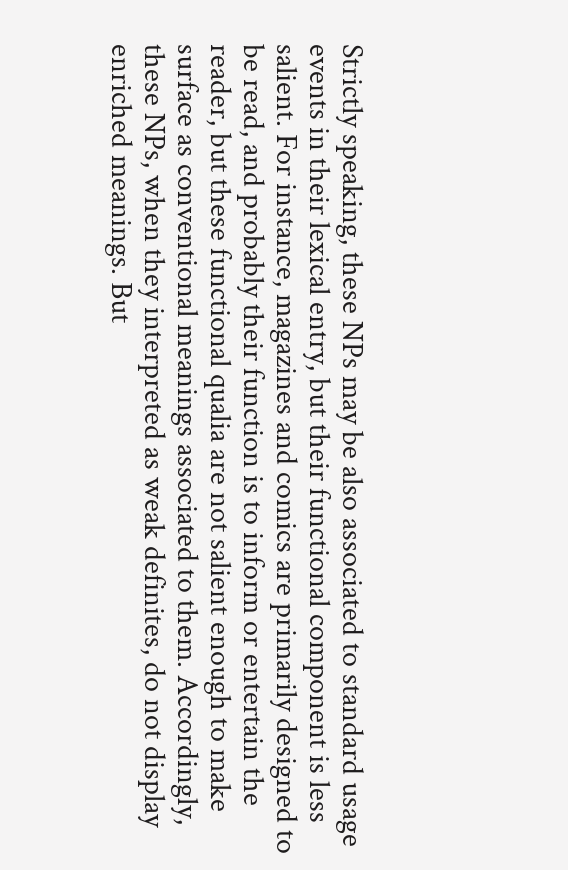Strictly speaking, these NPs may be also associated to standard usage events in their lexical entry, but their functional component is less salient. For instance, magazines and comics are primarily designed to be read, and probably their function is to inform or entertain the reader, but these functional qualia are not salient enough to make surface as conventional meanings associated to them. Accordingly, these NPs, when they interpreted as weak definites, do not display enriched meanings. But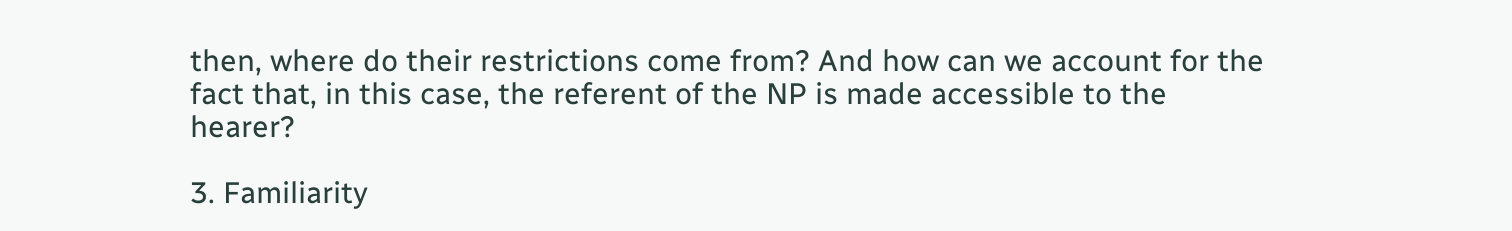then, where do their restrictions come from? And how can we account for the fact that, in this case, the referent of the NP is made accessible to the hearer?

3. Familiarity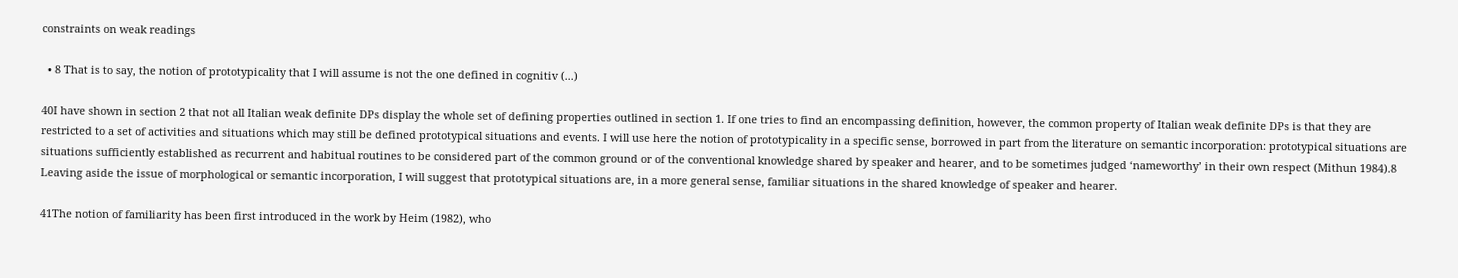constraints on weak readings

  • 8 That is to say, the notion of prototypicality that I will assume is not the one defined in cognitiv (...)

40I have shown in section 2 that not all Italian weak definite DPs display the whole set of defining properties outlined in section 1. If one tries to find an encompassing definition, however, the common property of Italian weak definite DPs is that they are restricted to a set of activities and situations which may still be defined prototypical situations and events. I will use here the notion of prototypicality in a specific sense, borrowed in part from the literature on semantic incorporation: prototypical situations are situations sufficiently established as recurrent and habitual routines to be considered part of the common ground or of the conventional knowledge shared by speaker and hearer, and to be sometimes judged ‘nameworthy’ in their own respect (Mithun 1984).8 Leaving aside the issue of morphological or semantic incorporation, I will suggest that prototypical situations are, in a more general sense, familiar situations in the shared knowledge of speaker and hearer.

41The notion of familiarity has been first introduced in the work by Heim (1982), who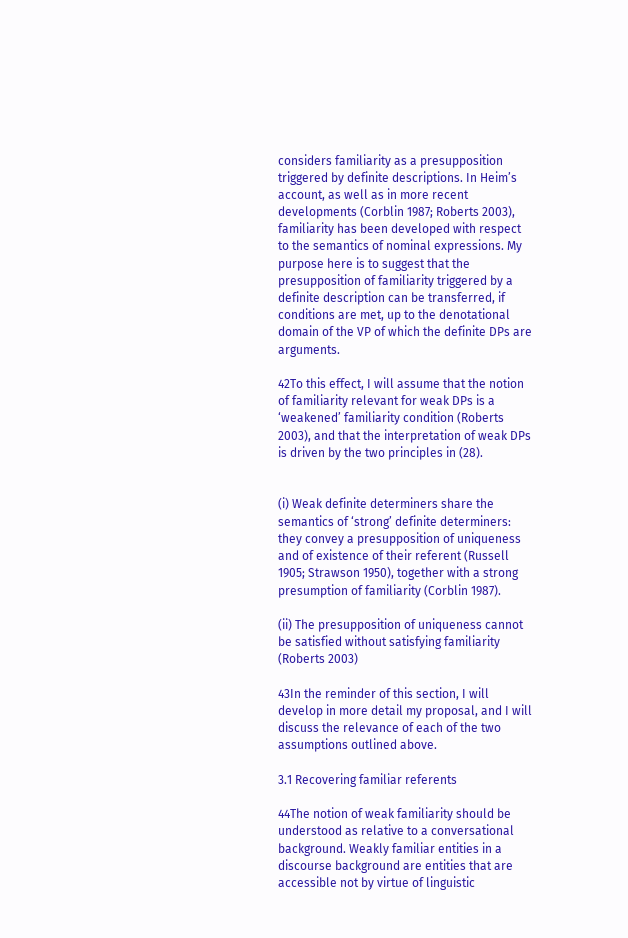considers familiarity as a presupposition triggered by definite descriptions. In Heim’s account, as well as in more recent developments (Corblin 1987; Roberts 2003), familiarity has been developed with respect to the semantics of nominal expressions. My purpose here is to suggest that the presupposition of familiarity triggered by a definite description can be transferred, if conditions are met, up to the denotational domain of the VP of which the definite DPs are arguments.

42To this effect, I will assume that the notion of familiarity relevant for weak DPs is a ‘weakened’ familiarity condition (Roberts 2003), and that the interpretation of weak DPs is driven by the two principles in (28).


(i) Weak definite determiners share the semantics of ‘strong’ definite determiners: they convey a presupposition of uniqueness and of existence of their referent (Russell 1905; Strawson 1950), together with a strong presumption of familiarity (Corblin 1987).

(ii) The presupposition of uniqueness cannot be satisfied without satisfying familiarity (Roberts 2003)

43In the reminder of this section, I will develop in more detail my proposal, and I will discuss the relevance of each of the two assumptions outlined above.

3.1 Recovering familiar referents

44The notion of weak familiarity should be understood as relative to a conversational background. Weakly familiar entities in a discourse background are entities that are accessible not by virtue of linguistic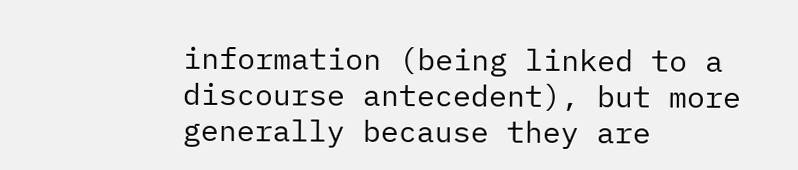information (being linked to a discourse antecedent), but more generally because they are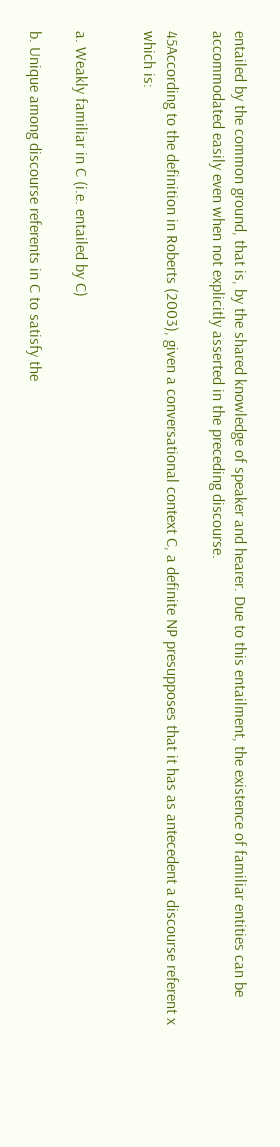entailed by the common ground, that is, by the shared knowledge of speaker and hearer. Due to this entailment, the existence of familiar entities can be accommodated easily even when not explicitly asserted in the preceding discourse.

45According to the definition in Roberts (2003), given a conversational context C, a definite NP presupposes that it has as antecedent a discourse referent x which is:


a. Weakly familiar in C (i.e. entailed by C)

b. Unique among discourse referents in C to satisfy the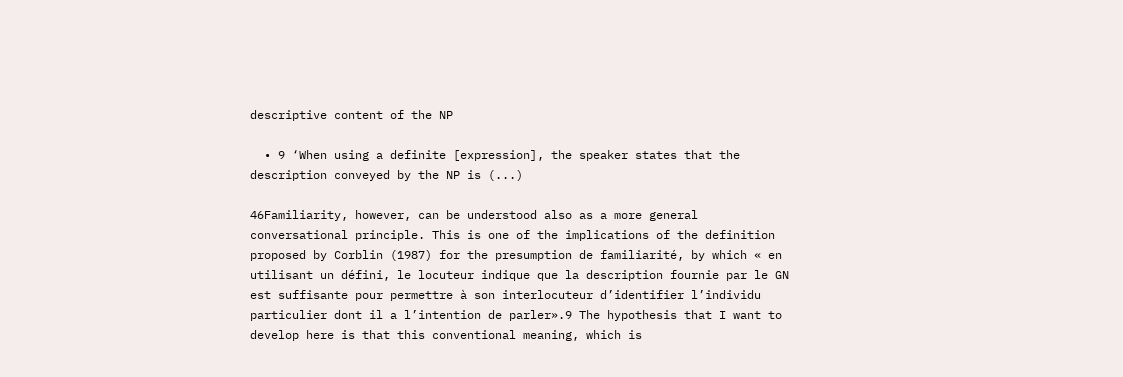descriptive content of the NP

  • 9 ‘When using a definite [expression], the speaker states that the description conveyed by the NP is (...)

46Familiarity, however, can be understood also as a more general conversational principle. This is one of the implications of the definition proposed by Corblin (1987) for the presumption de familiarité, by which « en utilisant un défini, le locuteur indique que la description fournie par le GN est suffisante pour permettre à son interlocuteur d’identifier l’individu particulier dont il a l’intention de parler».9 The hypothesis that I want to develop here is that this conventional meaning, which is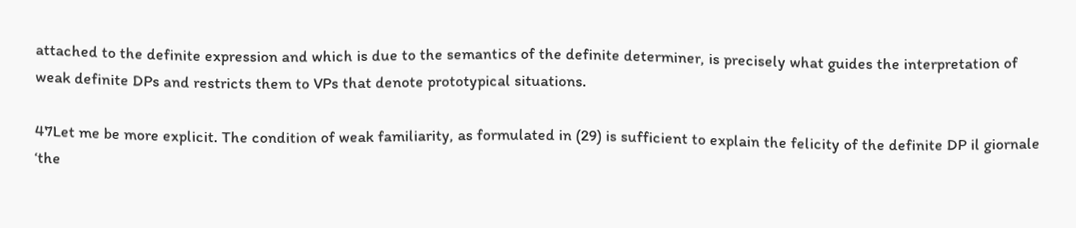attached to the definite expression and which is due to the semantics of the definite determiner, is precisely what guides the interpretation of weak definite DPs and restricts them to VPs that denote prototypical situations.

47Let me be more explicit. The condition of weak familiarity, as formulated in (29) is sufficient to explain the felicity of the definite DP il giornale ‘the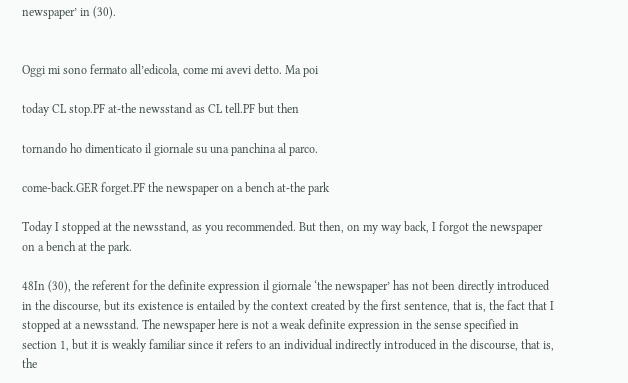newspaper’ in (30).


Oggi mi sono fermato all’edicola, come mi avevi detto. Ma poi

today CL stop.PF at-the newsstand as CL tell.PF but then

tornando ho dimenticato il giornale su una panchina al parco.

come-back.GER forget.PF the newspaper on a bench at-the park

Today I stopped at the newsstand, as you recommended. But then, on my way back, I forgot the newspaper on a bench at the park.

48In (30), the referent for the definite expression il giornale ‘the newspaper’ has not been directly introduced in the discourse, but its existence is entailed by the context created by the first sentence, that is, the fact that I stopped at a newsstand. The newspaper here is not a weak definite expression in the sense specified in section 1, but it is weakly familiar since it refers to an individual indirectly introduced in the discourse, that is, the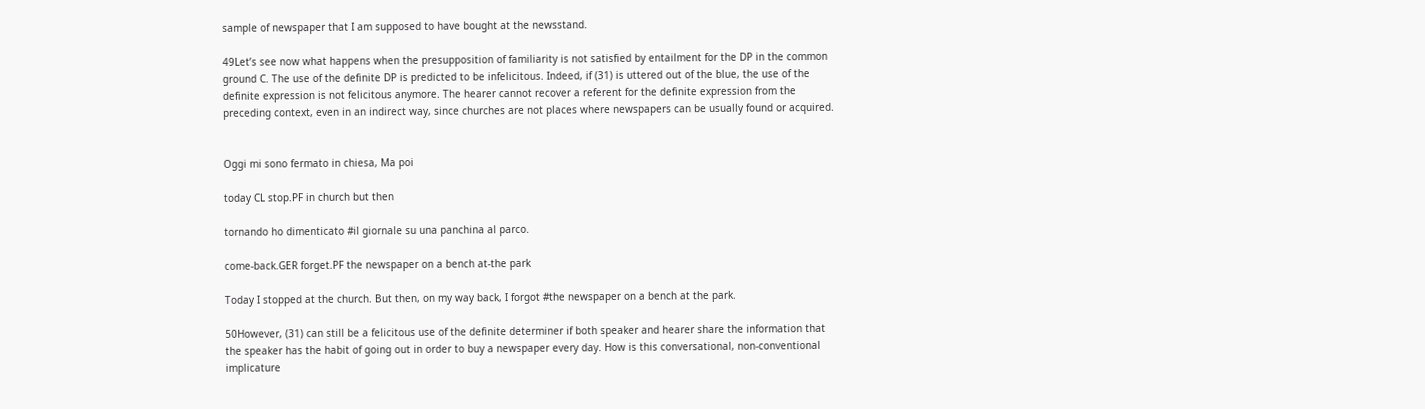sample of newspaper that I am supposed to have bought at the newsstand.

49Let’s see now what happens when the presupposition of familiarity is not satisfied by entailment for the DP in the common ground C. The use of the definite DP is predicted to be infelicitous. Indeed, if (31) is uttered out of the blue, the use of the definite expression is not felicitous anymore. The hearer cannot recover a referent for the definite expression from the preceding context, even in an indirect way, since churches are not places where newspapers can be usually found or acquired.


Oggi mi sono fermato in chiesa, Ma poi

today CL stop.PF in church but then

tornando ho dimenticato #il giornale su una panchina al parco.

come-back.GER forget.PF the newspaper on a bench at-the park

Today I stopped at the church. But then, on my way back, I forgot #the newspaper on a bench at the park.

50However, (31) can still be a felicitous use of the definite determiner if both speaker and hearer share the information that the speaker has the habit of going out in order to buy a newspaper every day. How is this conversational, non-conventional implicature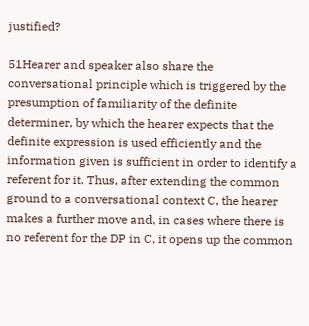justified?

51Hearer and speaker also share the conversational principle which is triggered by the presumption of familiarity of the definite determiner, by which the hearer expects that the definite expression is used efficiently and the information given is sufficient in order to identify a referent for it. Thus, after extending the common ground to a conversational context C, the hearer makes a further move and, in cases where there is no referent for the DP in C, it opens up the common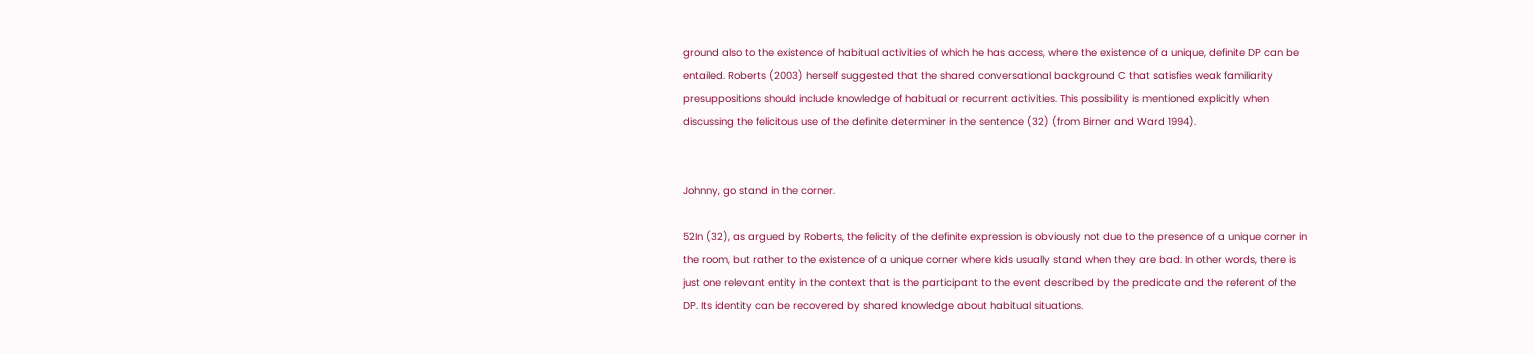ground also to the existence of habitual activities of which he has access, where the existence of a unique, definite DP can be entailed. Roberts (2003) herself suggested that the shared conversational background C that satisfies weak familiarity presuppositions should include knowledge of habitual or recurrent activities. This possibility is mentioned explicitly when discussing the felicitous use of the definite determiner in the sentence (32) (from Birner and Ward 1994).


Johnny, go stand in the corner.

52In (32), as argued by Roberts, the felicity of the definite expression is obviously not due to the presence of a unique corner in the room, but rather to the existence of a unique corner where kids usually stand when they are bad. In other words, there is just one relevant entity in the context that is the participant to the event described by the predicate and the referent of the DP. Its identity can be recovered by shared knowledge about habitual situations.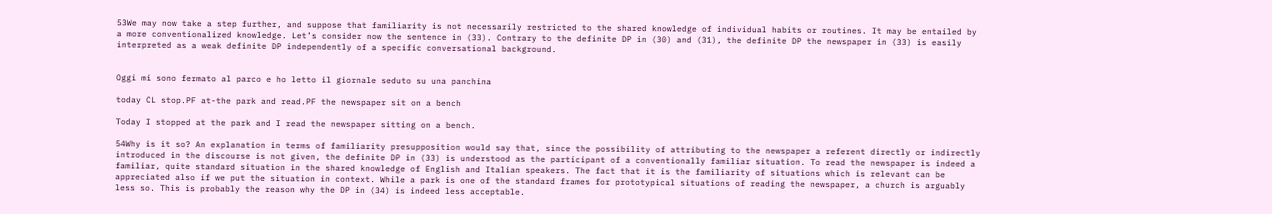53We may now take a step further, and suppose that familiarity is not necessarily restricted to the shared knowledge of individual habits or routines. It may be entailed by a more conventionalized knowledge. Let’s consider now the sentence in (33). Contrary to the definite DP in (30) and (31), the definite DP the newspaper in (33) is easily interpreted as a weak definite DP independently of a specific conversational background.


Oggi mi sono fermato al parco e ho letto il giornale seduto su una panchina

today CL stop.PF at-the park and read.PF the newspaper sit on a bench

Today I stopped at the park and I read the newspaper sitting on a bench.

54Why is it so? An explanation in terms of familiarity presupposition would say that, since the possibility of attributing to the newspaper a referent directly or indirectly introduced in the discourse is not given, the definite DP in (33) is understood as the participant of a conventionally familiar situation. To read the newspaper is indeed a familiar, quite standard situation in the shared knowledge of English and Italian speakers. The fact that it is the familiarity of situations which is relevant can be appreciated also if we put the situation in context. While a park is one of the standard frames for prototypical situations of reading the newspaper, a church is arguably less so. This is probably the reason why the DP in (34) is indeed less acceptable.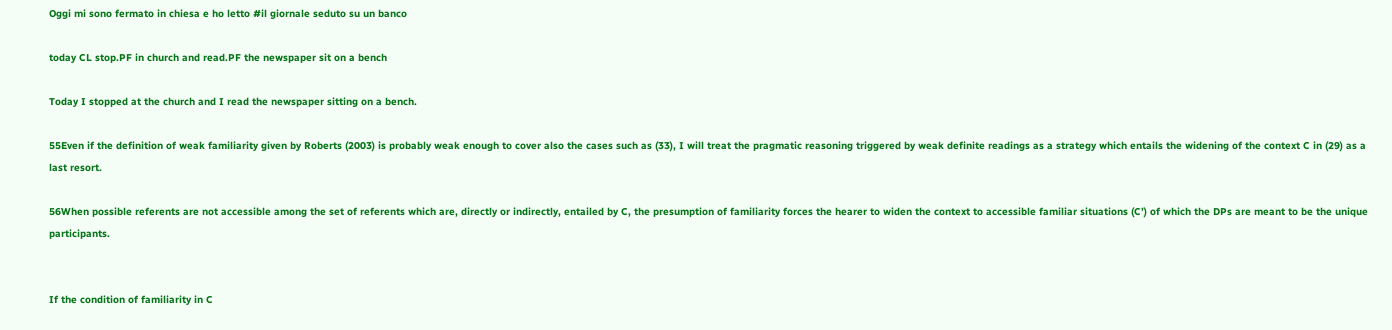Oggi mi sono fermato in chiesa e ho letto #il giornale seduto su un banco

today CL stop.PF in church and read.PF the newspaper sit on a bench

Today I stopped at the church and I read the newspaper sitting on a bench.

55Even if the definition of weak familiarity given by Roberts (2003) is probably weak enough to cover also the cases such as (33), I will treat the pragmatic reasoning triggered by weak definite readings as a strategy which entails the widening of the context C in (29) as a last resort.

56When possible referents are not accessible among the set of referents which are, directly or indirectly, entailed by C, the presumption of familiarity forces the hearer to widen the context to accessible familiar situations (C’) of which the DPs are meant to be the unique participants.


If the condition of familiarity in C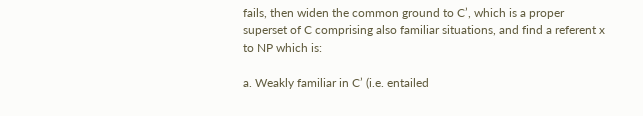fails, then widen the common ground to C’, which is a proper superset of C comprising also familiar situations, and find a referent x to NP which is:

a. Weakly familiar in C’ (i.e. entailed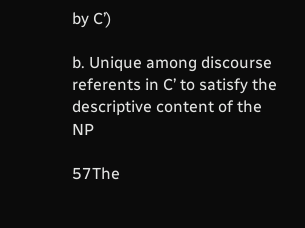by C’)

b. Unique among discourse referents in C’ to satisfy the descriptive content of the NP

57The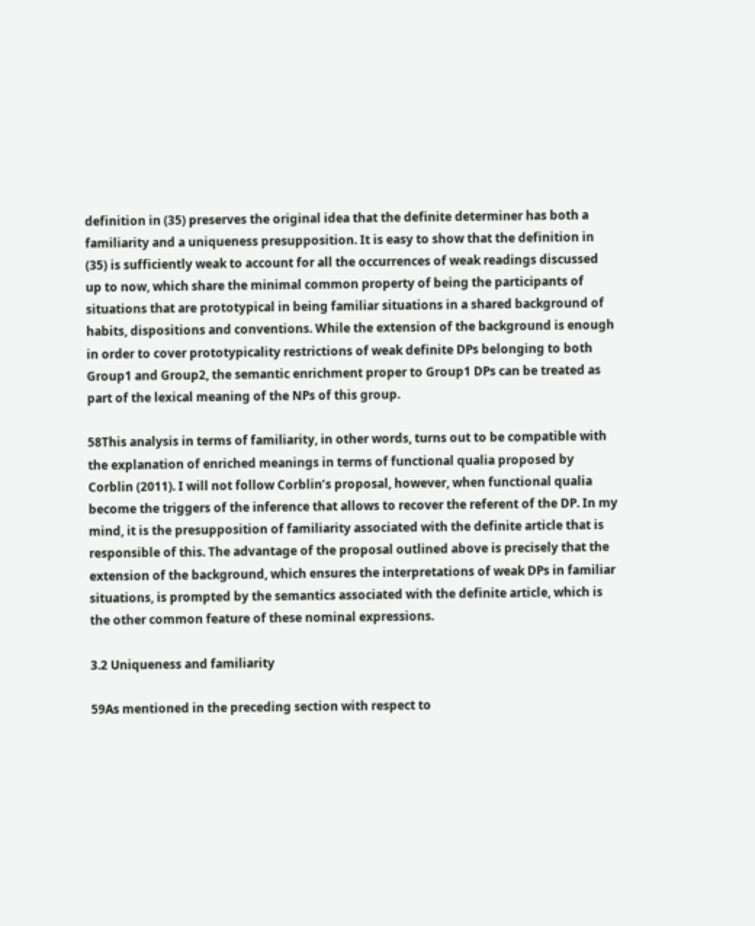definition in (35) preserves the original idea that the definite determiner has both a familiarity and a uniqueness presupposition. It is easy to show that the definition in (35) is sufficiently weak to account for all the occurrences of weak readings discussed up to now, which share the minimal common property of being the participants of situations that are prototypical in being familiar situations in a shared background of habits, dispositions and conventions. While the extension of the background is enough in order to cover prototypicality restrictions of weak definite DPs belonging to both Group1 and Group2, the semantic enrichment proper to Group1 DPs can be treated as part of the lexical meaning of the NPs of this group.

58This analysis in terms of familiarity, in other words, turns out to be compatible with the explanation of enriched meanings in terms of functional qualia proposed by Corblin (2011). I will not follow Corblin’s proposal, however, when functional qualia become the triggers of the inference that allows to recover the referent of the DP. In my mind, it is the presupposition of familiarity associated with the definite article that is responsible of this. The advantage of the proposal outlined above is precisely that the extension of the background, which ensures the interpretations of weak DPs in familiar situations, is prompted by the semantics associated with the definite article, which is the other common feature of these nominal expressions.

3.2 Uniqueness and familiarity

59As mentioned in the preceding section with respect to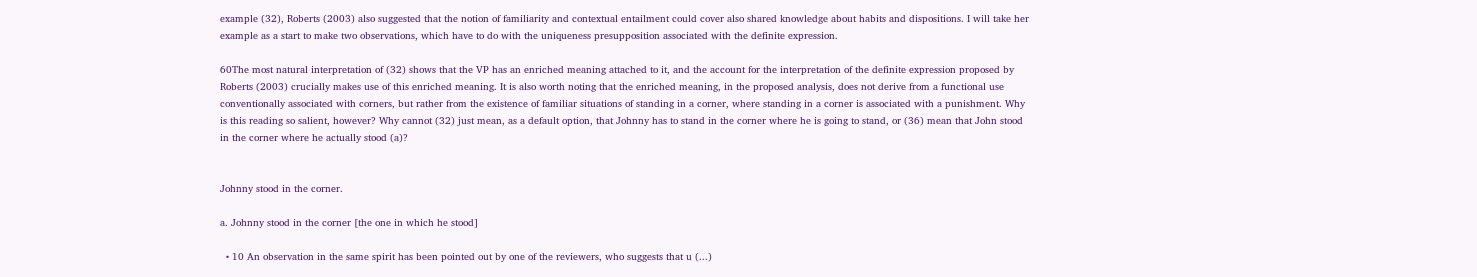example (32), Roberts (2003) also suggested that the notion of familiarity and contextual entailment could cover also shared knowledge about habits and dispositions. I will take her example as a start to make two observations, which have to do with the uniqueness presupposition associated with the definite expression.

60The most natural interpretation of (32) shows that the VP has an enriched meaning attached to it, and the account for the interpretation of the definite expression proposed by Roberts (2003) crucially makes use of this enriched meaning. It is also worth noting that the enriched meaning, in the proposed analysis, does not derive from a functional use conventionally associated with corners, but rather from the existence of familiar situations of standing in a corner, where standing in a corner is associated with a punishment. Why is this reading so salient, however? Why cannot (32) just mean, as a default option, that Johnny has to stand in the corner where he is going to stand, or (36) mean that John stood in the corner where he actually stood (a)?


Johnny stood in the corner.

a. Johnny stood in the corner [the one in which he stood]

  • 10 An observation in the same spirit has been pointed out by one of the reviewers, who suggests that u (...)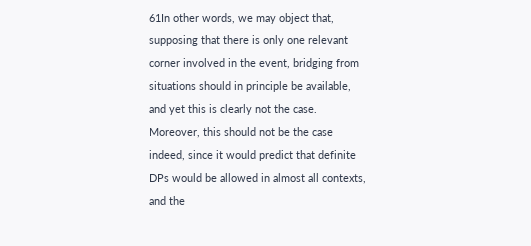61In other words, we may object that, supposing that there is only one relevant corner involved in the event, bridging from situations should in principle be available, and yet this is clearly not the case. Moreover, this should not be the case indeed, since it would predict that definite DPs would be allowed in almost all contexts, and the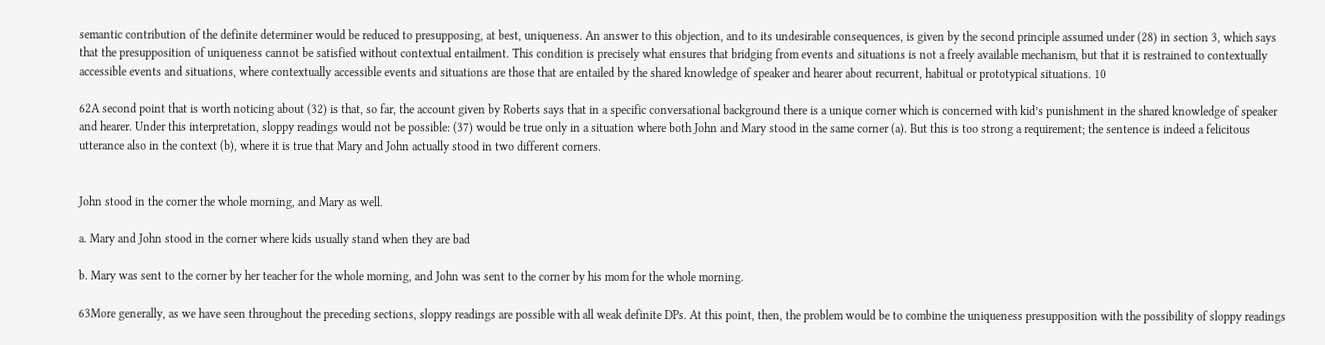semantic contribution of the definite determiner would be reduced to presupposing, at best, uniqueness. An answer to this objection, and to its undesirable consequences, is given by the second principle assumed under (28) in section 3, which says that the presupposition of uniqueness cannot be satisfied without contextual entailment. This condition is precisely what ensures that bridging from events and situations is not a freely available mechanism, but that it is restrained to contextually accessible events and situations, where contextually accessible events and situations are those that are entailed by the shared knowledge of speaker and hearer about recurrent, habitual or prototypical situations. 10

62A second point that is worth noticing about (32) is that, so far, the account given by Roberts says that in a specific conversational background there is a unique corner which is concerned with kid’s punishment in the shared knowledge of speaker and hearer. Under this interpretation, sloppy readings would not be possible: (37) would be true only in a situation where both John and Mary stood in the same corner (a). But this is too strong a requirement; the sentence is indeed a felicitous utterance also in the context (b), where it is true that Mary and John actually stood in two different corners.


John stood in the corner the whole morning, and Mary as well.

a. Mary and John stood in the corner where kids usually stand when they are bad

b. Mary was sent to the corner by her teacher for the whole morning, and John was sent to the corner by his mom for the whole morning.

63More generally, as we have seen throughout the preceding sections, sloppy readings are possible with all weak definite DPs. At this point, then, the problem would be to combine the uniqueness presupposition with the possibility of sloppy readings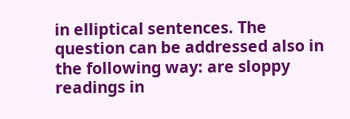in elliptical sentences. The question can be addressed also in the following way: are sloppy readings in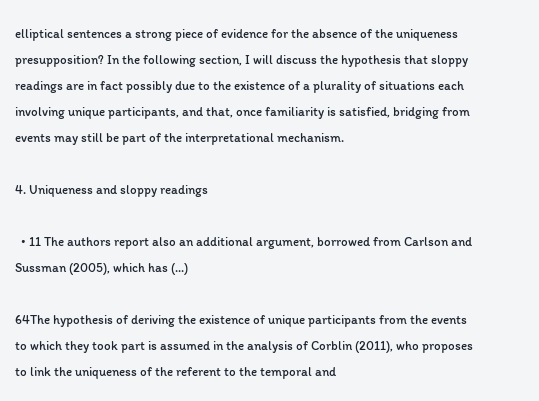elliptical sentences a strong piece of evidence for the absence of the uniqueness presupposition? In the following section, I will discuss the hypothesis that sloppy readings are in fact possibly due to the existence of a plurality of situations each involving unique participants, and that, once familiarity is satisfied, bridging from events may still be part of the interpretational mechanism.

4. Uniqueness and sloppy readings

  • 11 The authors report also an additional argument, borrowed from Carlson and Sussman (2005), which has (...)

64The hypothesis of deriving the existence of unique participants from the events to which they took part is assumed in the analysis of Corblin (2011), who proposes to link the uniqueness of the referent to the temporal and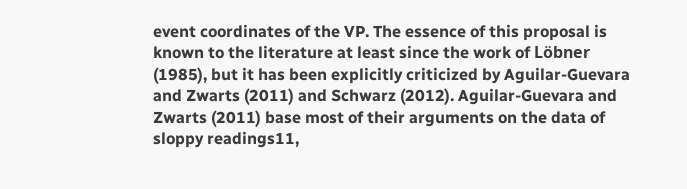event coordinates of the VP. The essence of this proposal is known to the literature at least since the work of Löbner (1985), but it has been explicitly criticized by Aguilar-Guevara and Zwarts (2011) and Schwarz (2012). Aguilar-Guevara and Zwarts (2011) base most of their arguments on the data of sloppy readings11,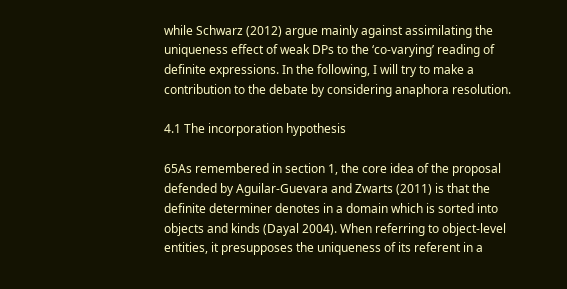while Schwarz (2012) argue mainly against assimilating the uniqueness effect of weak DPs to the ‘co-varying’ reading of definite expressions. In the following, I will try to make a contribution to the debate by considering anaphora resolution.

4.1 The incorporation hypothesis

65As remembered in section 1, the core idea of the proposal defended by Aguilar-Guevara and Zwarts (2011) is that the definite determiner denotes in a domain which is sorted into objects and kinds (Dayal 2004). When referring to object-level entities, it presupposes the uniqueness of its referent in a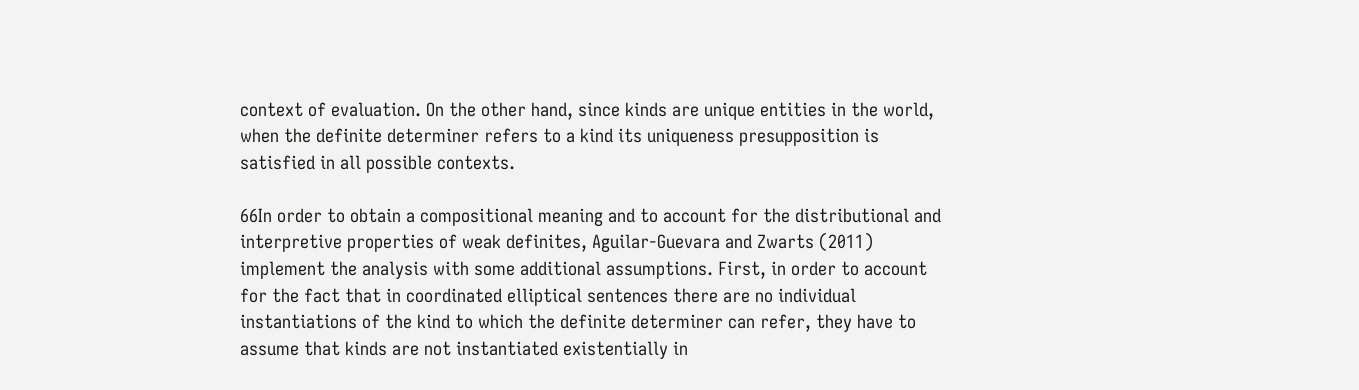context of evaluation. On the other hand, since kinds are unique entities in the world, when the definite determiner refers to a kind its uniqueness presupposition is satisfied in all possible contexts.

66In order to obtain a compositional meaning and to account for the distributional and interpretive properties of weak definites, Aguilar-Guevara and Zwarts (2011) implement the analysis with some additional assumptions. First, in order to account for the fact that in coordinated elliptical sentences there are no individual instantiations of the kind to which the definite determiner can refer, they have to assume that kinds are not instantiated existentially in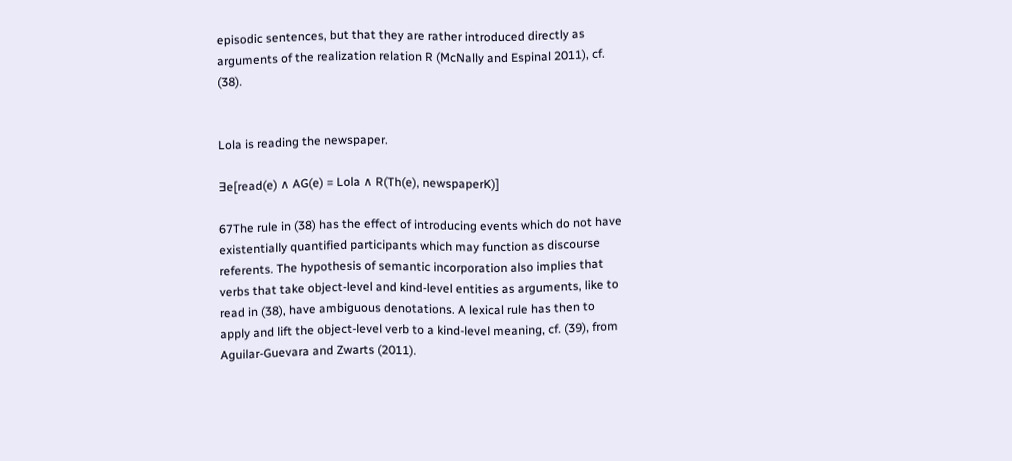episodic sentences, but that they are rather introduced directly as arguments of the realization relation R (McNally and Espinal 2011), cf. (38).


Lola is reading the newspaper.

∃e[read(e) ∧ AG(e) = Lola ∧ R(Th(e), newspaperK)]

67The rule in (38) has the effect of introducing events which do not have existentially quantified participants which may function as discourse referents. The hypothesis of semantic incorporation also implies that verbs that take object-level and kind-level entities as arguments, like to read in (38), have ambiguous denotations. A lexical rule has then to apply and lift the object-level verb to a kind-level meaning, cf. (39), from Aguilar-Guevara and Zwarts (2011).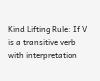Kind Lifting Rule: If V is a transitive verb with interpretation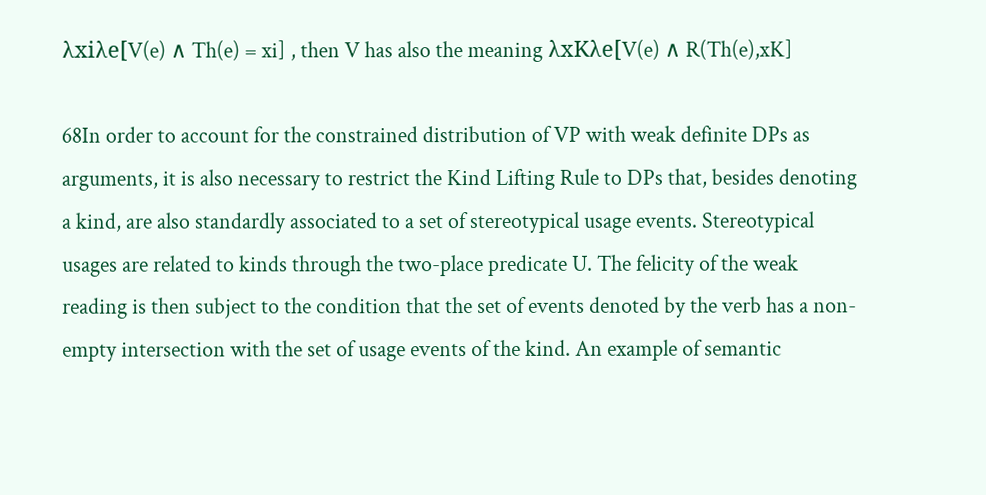λxiλe[V(e) ∧ Th(e) = xi] , then V has also the meaning λxKλe[V(e) ∧ R(Th(e),xK]

68In order to account for the constrained distribution of VP with weak definite DPs as arguments, it is also necessary to restrict the Kind Lifting Rule to DPs that, besides denoting a kind, are also standardly associated to a set of stereotypical usage events. Stereotypical usages are related to kinds through the two-place predicate U. The felicity of the weak reading is then subject to the condition that the set of events denoted by the verb has a non-empty intersection with the set of usage events of the kind. An example of semantic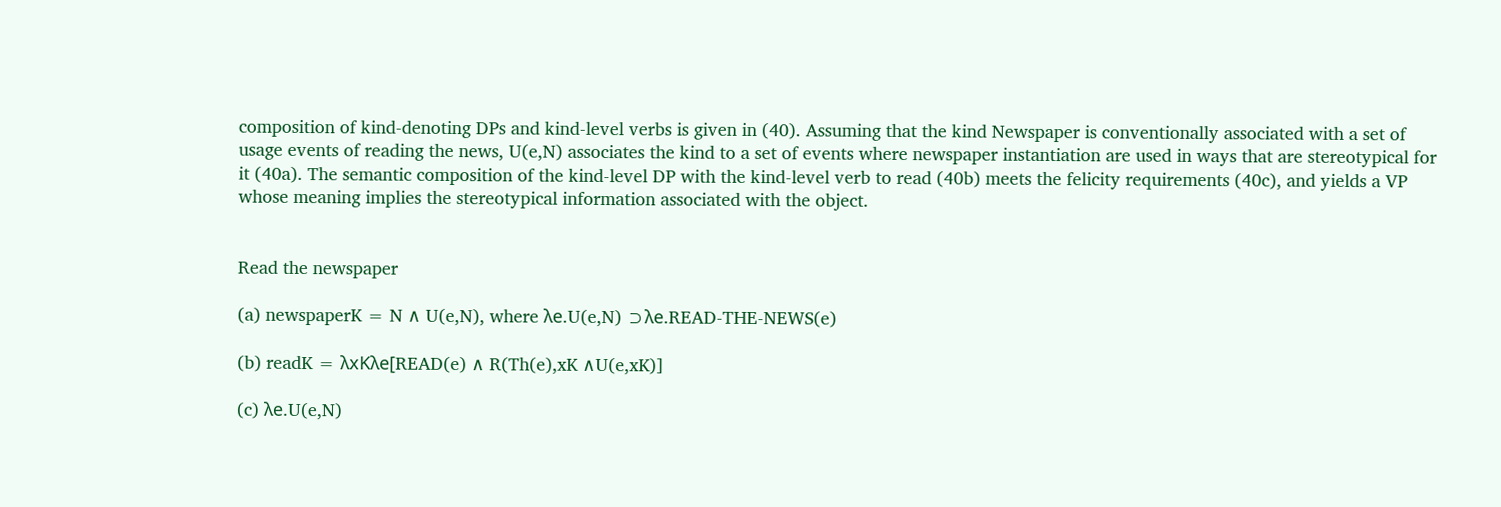composition of kind-denoting DPs and kind-level verbs is given in (40). Assuming that the kind Newspaper is conventionally associated with a set of usage events of reading the news, U(e,N) associates the kind to a set of events where newspaper instantiation are used in ways that are stereotypical for it (40a). The semantic composition of the kind-level DP with the kind-level verb to read (40b) meets the felicity requirements (40c), and yields a VP whose meaning implies the stereotypical information associated with the object.


Read the newspaper

(a) newspaperK = N ∧ U(e,N), where λe.U(e,N) ⊃λe.READ-THE-NEWS(e)

(b) readK = λxKλe[READ(e) ∧ R(Th(e),xK ∧U(e,xK)]

(c) λe.U(e,N)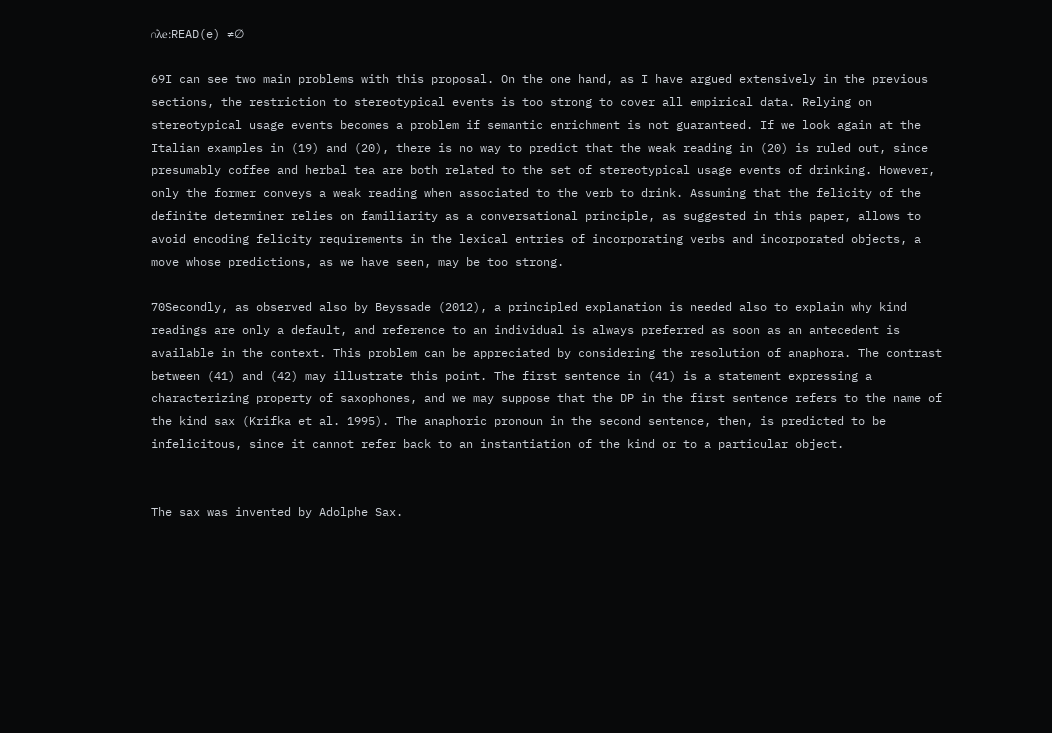∩λe:READ(e) ≠∅

69I can see two main problems with this proposal. On the one hand, as I have argued extensively in the previous sections, the restriction to stereotypical events is too strong to cover all empirical data. Relying on stereotypical usage events becomes a problem if semantic enrichment is not guaranteed. If we look again at the Italian examples in (19) and (20), there is no way to predict that the weak reading in (20) is ruled out, since presumably coffee and herbal tea are both related to the set of stereotypical usage events of drinking. However, only the former conveys a weak reading when associated to the verb to drink. Assuming that the felicity of the definite determiner relies on familiarity as a conversational principle, as suggested in this paper, allows to avoid encoding felicity requirements in the lexical entries of incorporating verbs and incorporated objects, a move whose predictions, as we have seen, may be too strong.

70Secondly, as observed also by Beyssade (2012), a principled explanation is needed also to explain why kind readings are only a default, and reference to an individual is always preferred as soon as an antecedent is available in the context. This problem can be appreciated by considering the resolution of anaphora. The contrast between (41) and (42) may illustrate this point. The first sentence in (41) is a statement expressing a characterizing property of saxophones, and we may suppose that the DP in the first sentence refers to the name of the kind sax (Krifka et al. 1995). The anaphoric pronoun in the second sentence, then, is predicted to be infelicitous, since it cannot refer back to an instantiation of the kind or to a particular object.


The sax was invented by Adolphe Sax.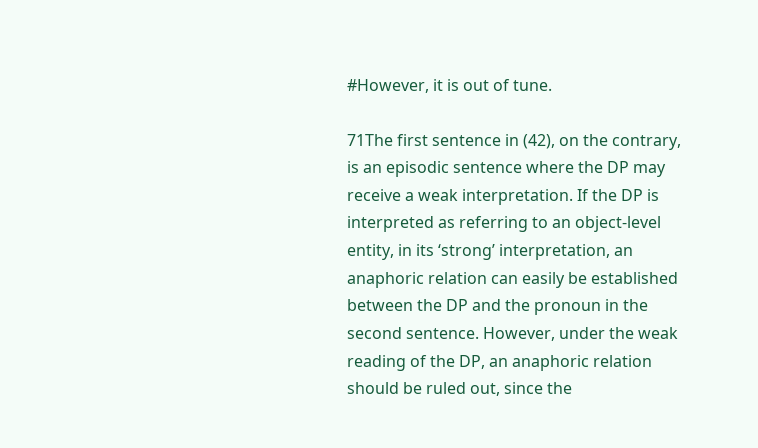#However, it is out of tune.

71The first sentence in (42), on the contrary, is an episodic sentence where the DP may receive a weak interpretation. If the DP is interpreted as referring to an object-level entity, in its ‘strong’ interpretation, an anaphoric relation can easily be established between the DP and the pronoun in the second sentence. However, under the weak reading of the DP, an anaphoric relation should be ruled out, since the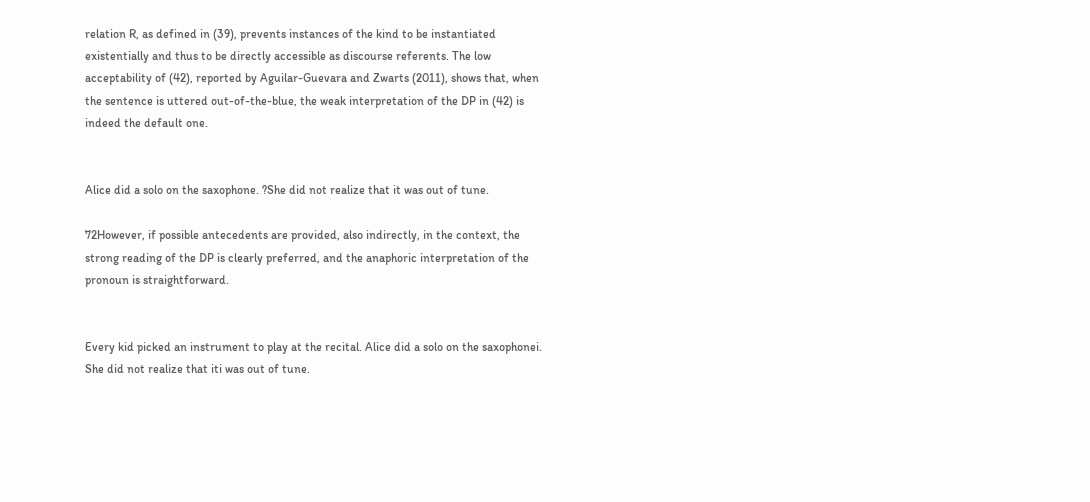relation R, as defined in (39), prevents instances of the kind to be instantiated existentially and thus to be directly accessible as discourse referents. The low acceptability of (42), reported by Aguilar-Guevara and Zwarts (2011), shows that, when the sentence is uttered out-of-the-blue, the weak interpretation of the DP in (42) is indeed the default one.


Alice did a solo on the saxophone. ?She did not realize that it was out of tune.

72However, if possible antecedents are provided, also indirectly, in the context, the strong reading of the DP is clearly preferred, and the anaphoric interpretation of the pronoun is straightforward.


Every kid picked an instrument to play at the recital. Alice did a solo on the saxophonei. She did not realize that iti was out of tune.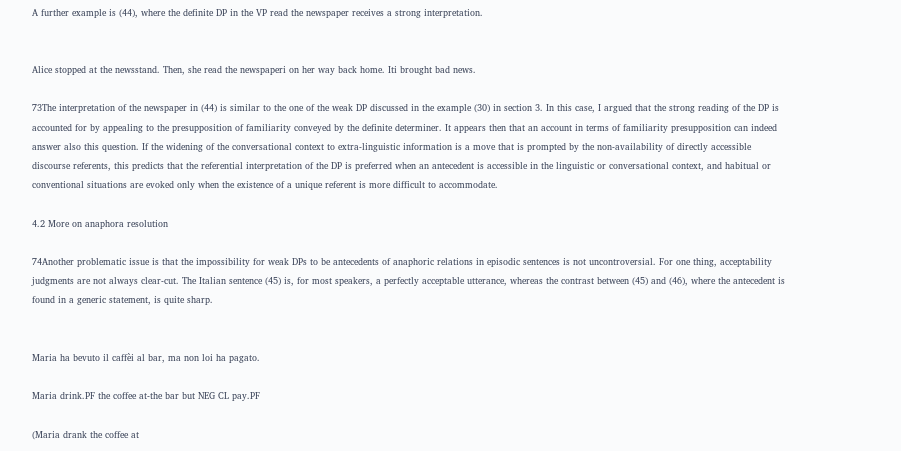A further example is (44), where the definite DP in the VP read the newspaper receives a strong interpretation.


Alice stopped at the newsstand. Then, she read the newspaperi on her way back home. Iti brought bad news.

73The interpretation of the newspaper in (44) is similar to the one of the weak DP discussed in the example (30) in section 3. In this case, I argued that the strong reading of the DP is accounted for by appealing to the presupposition of familiarity conveyed by the definite determiner. It appears then that an account in terms of familiarity presupposition can indeed answer also this question. If the widening of the conversational context to extra-linguistic information is a move that is prompted by the non-availability of directly accessible discourse referents, this predicts that the referential interpretation of the DP is preferred when an antecedent is accessible in the linguistic or conversational context, and habitual or conventional situations are evoked only when the existence of a unique referent is more difficult to accommodate.

4.2 More on anaphora resolution

74Another problematic issue is that the impossibility for weak DPs to be antecedents of anaphoric relations in episodic sentences is not uncontroversial. For one thing, acceptability judgments are not always clear-cut. The Italian sentence (45) is, for most speakers, a perfectly acceptable utterance, whereas the contrast between (45) and (46), where the antecedent is found in a generic statement, is quite sharp.


Maria ha bevuto il caffèi al bar, ma non loi ha pagato.

Maria drink.PF the coffee at-the bar but NEG CL pay.PF

(Maria drank the coffee at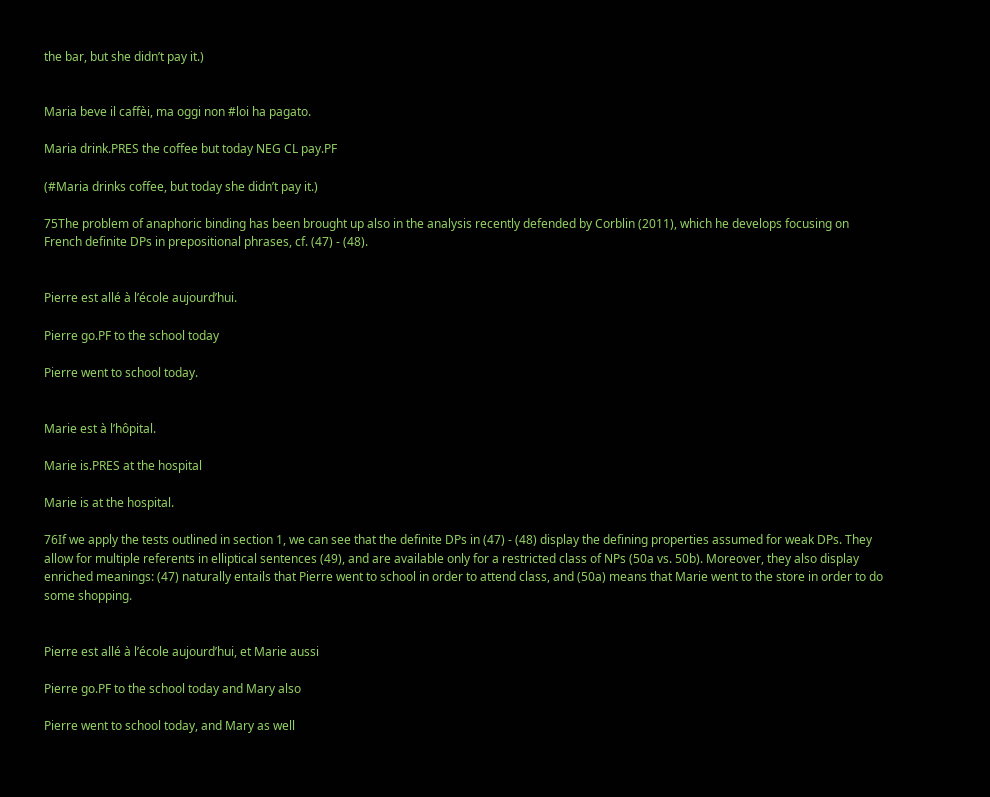the bar, but she didn’t pay it.)


Maria beve il caffèi, ma oggi non #loi ha pagato.

Maria drink.PRES the coffee but today NEG CL pay.PF

(#Maria drinks coffee, but today she didn’t pay it.)

75The problem of anaphoric binding has been brought up also in the analysis recently defended by Corblin (2011), which he develops focusing on French definite DPs in prepositional phrases, cf. (47) - (48).


Pierre est allé à l’école aujourd’hui.

Pierre go.PF to the school today

Pierre went to school today.


Marie est à l’hôpital.

Marie is.PRES at the hospital

Marie is at the hospital.

76If we apply the tests outlined in section 1, we can see that the definite DPs in (47) - (48) display the defining properties assumed for weak DPs. They allow for multiple referents in elliptical sentences (49), and are available only for a restricted class of NPs (50a vs. 50b). Moreover, they also display enriched meanings: (47) naturally entails that Pierre went to school in order to attend class, and (50a) means that Marie went to the store in order to do some shopping.


Pierre est allé à l’école aujourd’hui, et Marie aussi

Pierre go.PF to the school today and Mary also

Pierre went to school today, and Mary as well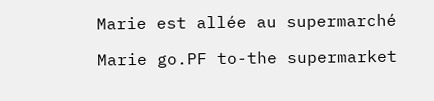Marie est allée au supermarché

Marie go.PF to-the supermarket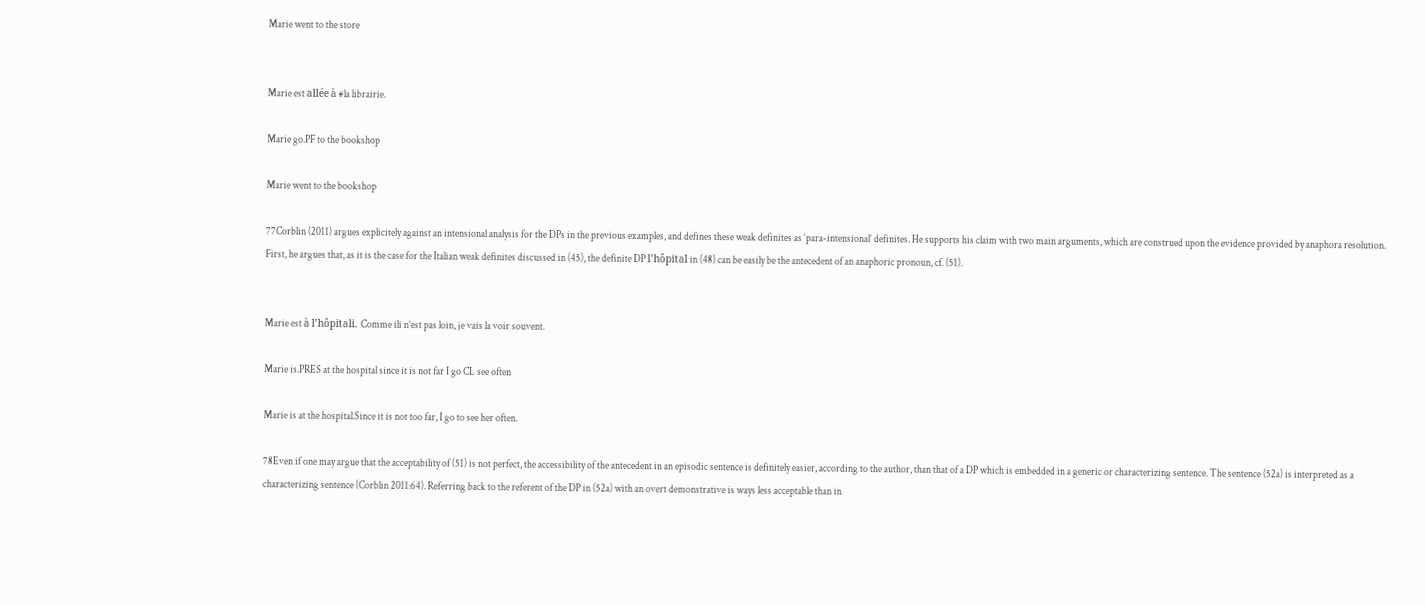Marie went to the store


Marie est allée à #la librairie.

Marie go.PF to the bookshop

Marie went to the bookshop

77Corblin (2011) argues explicitely against an intensional analysis for the DPs in the previous examples, and defines these weak definites as ‘para-intensional’ definites. He supports his claim with two main arguments, which are construed upon the evidence provided by anaphora resolution. First, he argues that, as it is the case for the Italian weak definites discussed in (45), the definite DP l’hôpital in (48) can be easily be the antecedent of an anaphoric pronoun, cf. (51).


Marie est à l’hôpitali. Comme ili n’est pas loin, je vais la voir souvent.

Marie is.PRES at the hospital since it is not far I go CL see often

Marie is at the hospital.Since it is not too far, I go to see her often.

78Even if one may argue that the acceptability of (51) is not perfect, the accessibility of the antecedent in an episodic sentence is definitely easier, according to the author, than that of a DP which is embedded in a generic or characterizing sentence. The sentence (52a) is interpreted as a characterizing sentence (Corblin 2011:64). Referring back to the referent of the DP in (52a) with an overt demonstrative is ways less acceptable than in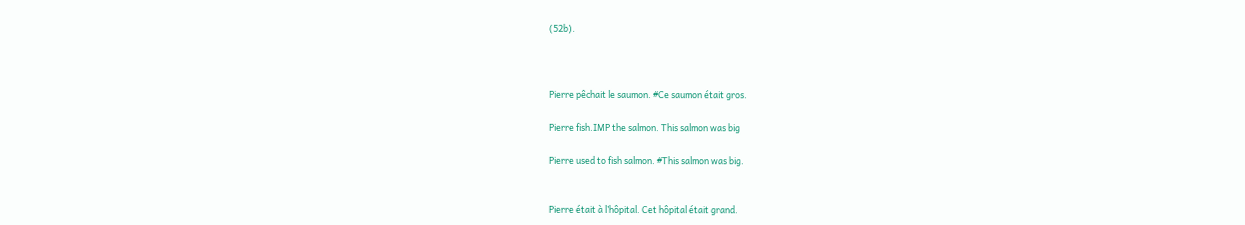(52b).



Pierre pêchait le saumon. #Ce saumon était gros.

Pierre fish.IMP the salmon. This salmon was big

Pierre used to fish salmon. #This salmon was big.


Pierre était à l’hôpital. Cet hôpital était grand.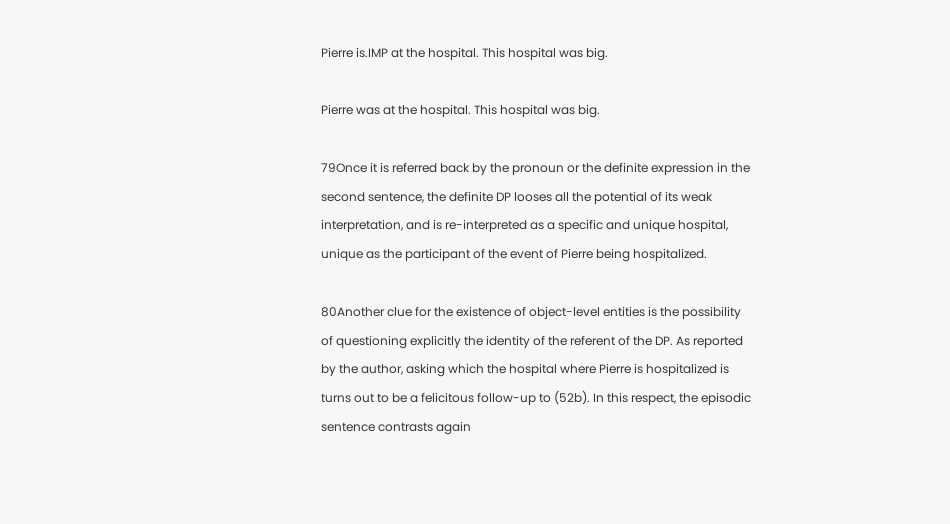Pierre is.IMP at the hospital. This hospital was big.

Pierre was at the hospital. This hospital was big.

79Once it is referred back by the pronoun or the definite expression in the second sentence, the definite DP looses all the potential of its weak interpretation, and is re-interpreted as a specific and unique hospital, unique as the participant of the event of Pierre being hospitalized.

80Another clue for the existence of object-level entities is the possibility of questioning explicitly the identity of the referent of the DP. As reported by the author, asking which the hospital where Pierre is hospitalized is turns out to be a felicitous follow-up to (52b). In this respect, the episodic sentence contrasts again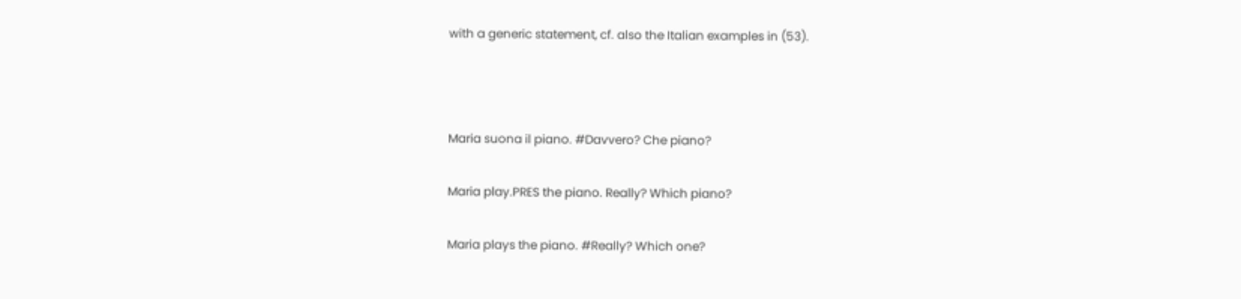with a generic statement, cf. also the Italian examples in (53).



Maria suona il piano. #Davvero? Che piano?

Maria play.PRES the piano. Really? Which piano?

Maria plays the piano. #Really? Which one?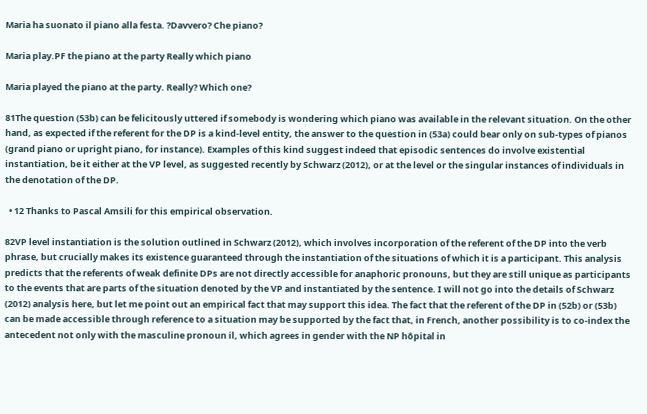Maria ha suonato il piano alla festa. ?Davvero? Che piano?

Maria play.PF the piano at the party Really which piano

Maria played the piano at the party. Really? Which one?

81The question (53b) can be felicitously uttered if somebody is wondering which piano was available in the relevant situation. On the other hand, as expected if the referent for the DP is a kind-level entity, the answer to the question in (53a) could bear only on sub-types of pianos (grand piano or upright piano, for instance). Examples of this kind suggest indeed that episodic sentences do involve existential instantiation, be it either at the VP level, as suggested recently by Schwarz (2012), or at the level or the singular instances of individuals in the denotation of the DP.

  • 12 Thanks to Pascal Amsili for this empirical observation.

82VP level instantiation is the solution outlined in Schwarz (2012), which involves incorporation of the referent of the DP into the verb phrase, but crucially makes its existence guaranteed through the instantiation of the situations of which it is a participant. This analysis predicts that the referents of weak definite DPs are not directly accessible for anaphoric pronouns, but they are still unique as participants to the events that are parts of the situation denoted by the VP and instantiated by the sentence. I will not go into the details of Schwarz (2012) analysis here, but let me point out an empirical fact that may support this idea. The fact that the referent of the DP in (52b) or (53b) can be made accessible through reference to a situation may be supported by the fact that, in French, another possibility is to co-index the antecedent not only with the masculine pronoun il, which agrees in gender with the NP hôpital in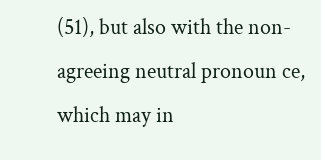(51), but also with the non-agreeing neutral pronoun ce, which may in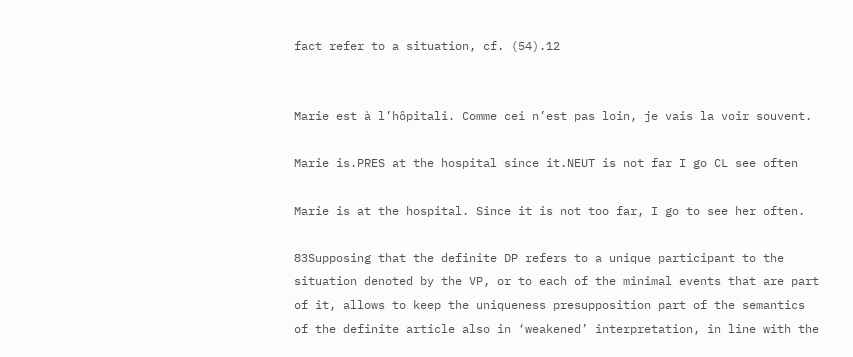fact refer to a situation, cf. (54).12


Marie est à l’hôpitali. Comme cei n’est pas loin, je vais la voir souvent.

Marie is.PRES at the hospital since it.NEUT is not far I go CL see often

Marie is at the hospital. Since it is not too far, I go to see her often.

83Supposing that the definite DP refers to a unique participant to the situation denoted by the VP, or to each of the minimal events that are part of it, allows to keep the uniqueness presupposition part of the semantics of the definite article also in ‘weakened’ interpretation, in line with the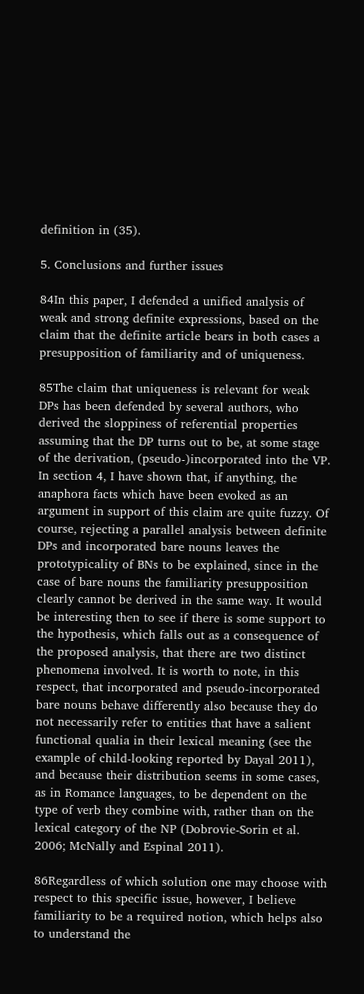definition in (35).

5. Conclusions and further issues

84In this paper, I defended a unified analysis of weak and strong definite expressions, based on the claim that the definite article bears in both cases a presupposition of familiarity and of uniqueness.

85The claim that uniqueness is relevant for weak DPs has been defended by several authors, who derived the sloppiness of referential properties assuming that the DP turns out to be, at some stage of the derivation, (pseudo-)incorporated into the VP. In section 4, I have shown that, if anything, the anaphora facts which have been evoked as an argument in support of this claim are quite fuzzy. Of course, rejecting a parallel analysis between definite DPs and incorporated bare nouns leaves the prototypicality of BNs to be explained, since in the case of bare nouns the familiarity presupposition clearly cannot be derived in the same way. It would be interesting then to see if there is some support to the hypothesis, which falls out as a consequence of the proposed analysis, that there are two distinct phenomena involved. It is worth to note, in this respect, that incorporated and pseudo-incorporated bare nouns behave differently also because they do not necessarily refer to entities that have a salient functional qualia in their lexical meaning (see the example of child-looking reported by Dayal 2011), and because their distribution seems in some cases, as in Romance languages, to be dependent on the type of verb they combine with, rather than on the lexical category of the NP (Dobrovie-Sorin et al. 2006; McNally and Espinal 2011).

86Regardless of which solution one may choose with respect to this specific issue, however, I believe familiarity to be a required notion, which helps also to understand the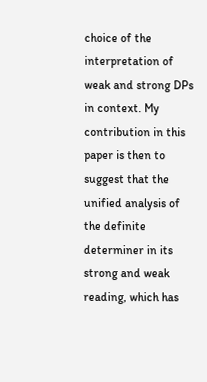choice of the interpretation of weak and strong DPs in context. My contribution in this paper is then to suggest that the unified analysis of the definite determiner in its strong and weak reading, which has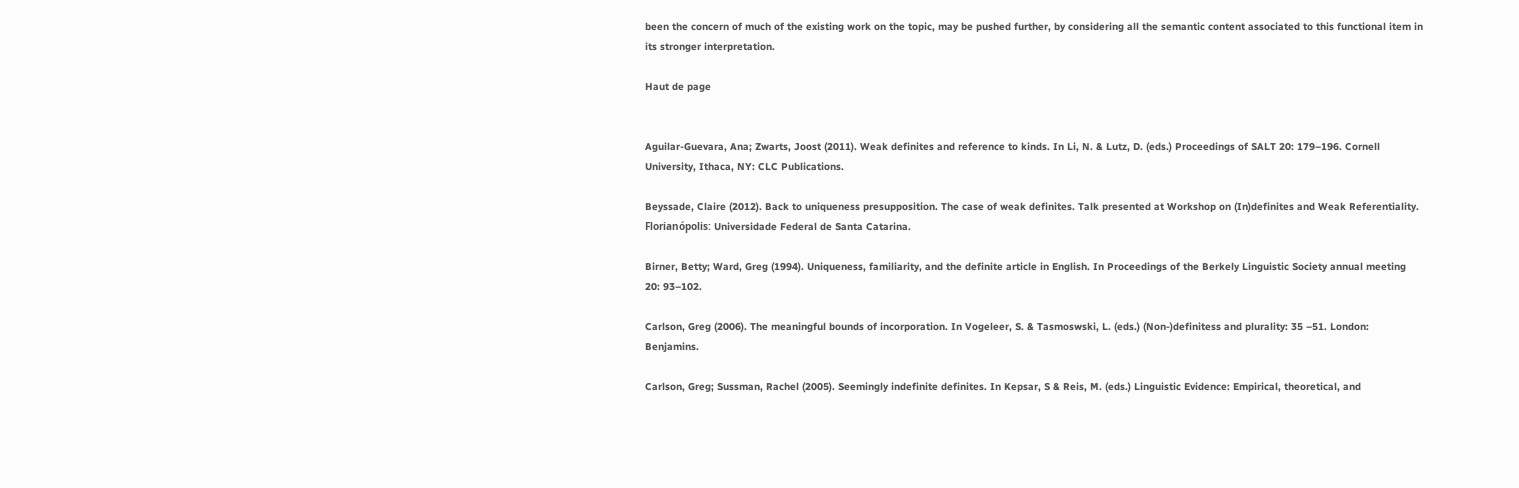been the concern of much of the existing work on the topic, may be pushed further, by considering all the semantic content associated to this functional item in its stronger interpretation.

Haut de page


Aguilar-Guevara, Ana; Zwarts, Joost (2011). Weak definites and reference to kinds. In Li, N. & Lutz, D. (eds.) Proceedings of SALT 20: 179–196. Cornell University, Ithaca, NY: CLC Publications.

Beyssade, Claire (2012). Back to uniqueness presupposition. The case of weak definites. Talk presented at Workshop on (In)definites and Weak Referentiality. Florianópolis: Universidade Federal de Santa Catarina.

Birner, Betty; Ward, Greg (1994). Uniqueness, familiarity, and the definite article in English. In Proceedings of the Berkely Linguistic Society annual meeting 20: 93–102.

Carlson, Greg (2006). The meaningful bounds of incorporation. In Vogeleer, S. & Tasmoswski, L. (eds.) (Non-)definitess and plurality: 35 –51. London: Benjamins.

Carlson, Greg; Sussman, Rachel (2005). Seemingly indefinite definites. In Kepsar, S & Reis, M. (eds.) Linguistic Evidence: Empirical, theoretical, and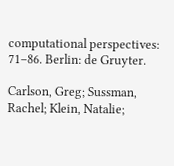computational perspectives: 71–86. Berlin: de Gruyter.

Carlson, Greg; Sussman, Rachel; Klein, Natalie;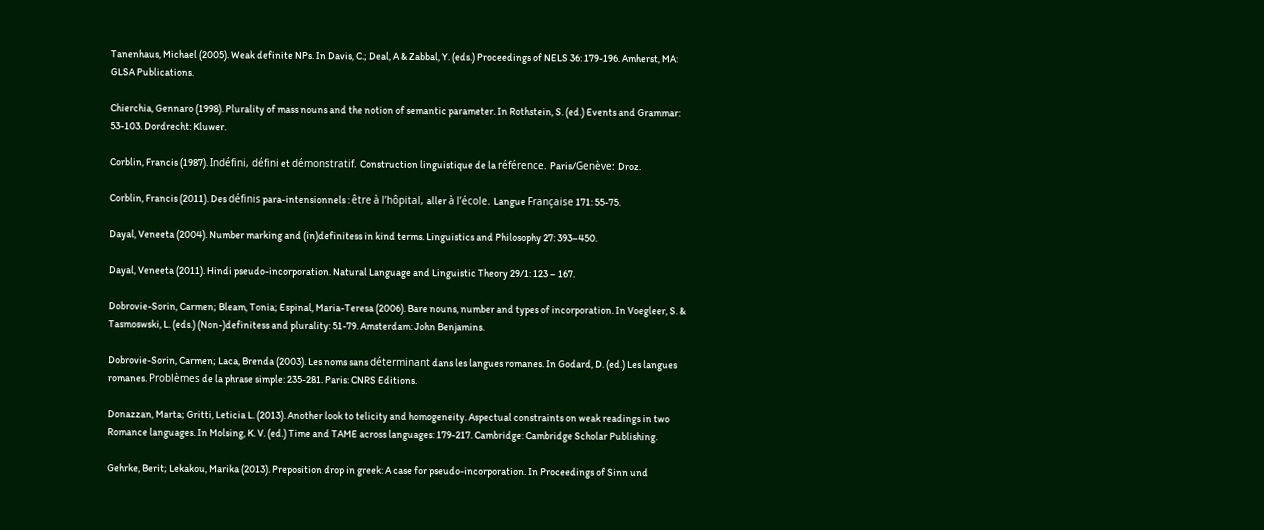Tanenhaus, Michael (2005). Weak definite NPs. In Davis, C.; Deal, A & Zabbal, Y. (eds.) Proceedings of NELS 36: 179-196. Amherst, MA: GLSA Publications.

Chierchia, Gennaro (1998). Plurality of mass nouns and the notion of semantic parameter. In Rothstein, S. (ed.) Events and Grammar: 53-103. Dordrecht: Kluwer.

Corblin, Francis (1987). Indéfini, défini et démonstratif. Construction linguistique de la référence. Paris/Genève: Droz.

Corblin, Francis (2011). Des définis para-intensionnels : être à l’hôpital, aller à l’école. Langue Française 171: 55-75.

Dayal, Veneeta (2004). Number marking and (in)definitess in kind terms. Linguistics and Philosophy 27: 393–450.

Dayal, Veneeta (2011). Hindi pseudo-incorporation. Natural Language and Linguistic Theory 29/1: 123 – 167.

Dobrovie-Sorin, Carmen; Bleam, Tonia; Espinal, Maria-Teresa (2006). Bare nouns, number and types of incorporation. In Voegleer, S. & Tasmoswski, L. (eds.) (Non-)definitess and plurality: 51-79. Amsterdam: John Benjamins.

Dobrovie-Sorin, Carmen; Laca, Brenda (2003). Les noms sans déterminant dans les langues romanes. In Godard, D. (ed.) Les langues romanes. Problèmes de la phrase simple: 235-281. Paris: CNRS Editions.

Donazzan, Marta; Gritti, Leticia L. (2013). Another look to telicity and homogeneity. Aspectual constraints on weak readings in two Romance languages. In Molsing, K. V. (ed.) Time and TAME across languages: 179-217. Cambridge: Cambridge Scholar Publishing.

Gehrke, Berit; Lekakou, Marika (2013). Preposition drop in greek: A case for pseudo-incorporation. In Proceedings of Sinn und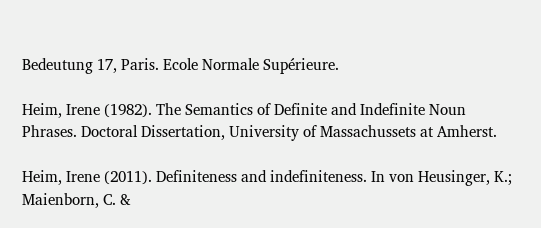Bedeutung 17, Paris. Ecole Normale Supérieure.

Heim, Irene (1982). The Semantics of Definite and Indefinite Noun Phrases. Doctoral Dissertation, University of Massachussets at Amherst.

Heim, Irene (2011). Definiteness and indefiniteness. In von Heusinger, K.; Maienborn, C. &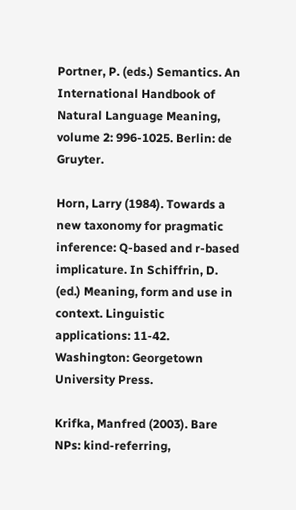Portner, P. (eds.) Semantics. An International Handbook of Natural Language Meaning, volume 2: 996-1025. Berlin: de Gruyter.

Horn, Larry (1984). Towards a new taxonomy for pragmatic inference: Q-based and r-based implicature. In Schiffrin, D. (ed.) Meaning, form and use in context. Linguistic applications: 11-42. Washington: Georgetown University Press.

Krifka, Manfred (2003). Bare NPs: kind-referring,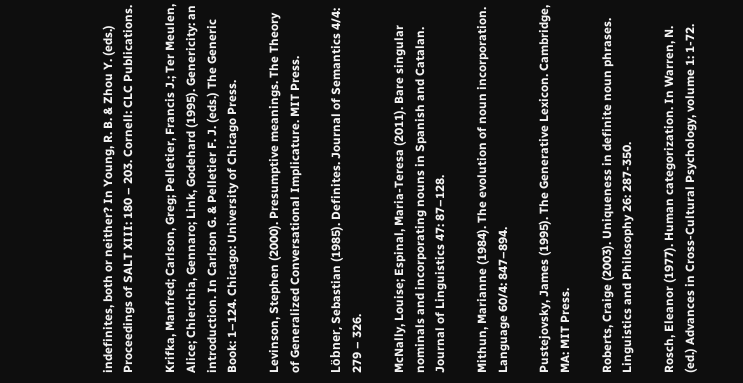indefinites, both or neither? In Young, R. B. & Zhou Y. (eds.) Proceedings of SALT XIII: 180 – 203. Cornell: CLC Publications.

Krifka, Manfred; Carlson, Greg; Pelletier, Francis J.; Ter Meulen, Alice; Chierchia, Gennaro; Link, Godehard (1995). Genericity: an introduction. In Carlson G. & Pelletier F. J. (eds.) The Generic Book: 1–124. Chicago: University of Chicago Press.

Levinson, Stephen (2000). Presumptive meanings. The Theory of Generalized Conversational Implicature. MIT Press.

Löbner, Sebastian (1985). Definites. Journal of Semantics 4/4: 279 – 326.

McNally, Louise; Espinal, Maria-Teresa (2011). Bare singular nominals and incorporating nouns in Spanish and Catalan. Journal of Linguistics 47: 87–128.

Mithun, Marianne (1984). The evolution of noun incorporation. Language 60/4: 847–894.

Pustejovsky, James (1995). The Generative Lexicon. Cambridge, MA: MIT Press.

Roberts, Craige (2003). Uniqueness in definite noun phrases. Linguistics and Philosophy 26: 287-350.

Rosch, Eleanor (1977). Human categorization. In Warren, N. (ed.) Advances in Cross-Cultural Psychology, volume 1: 1-72.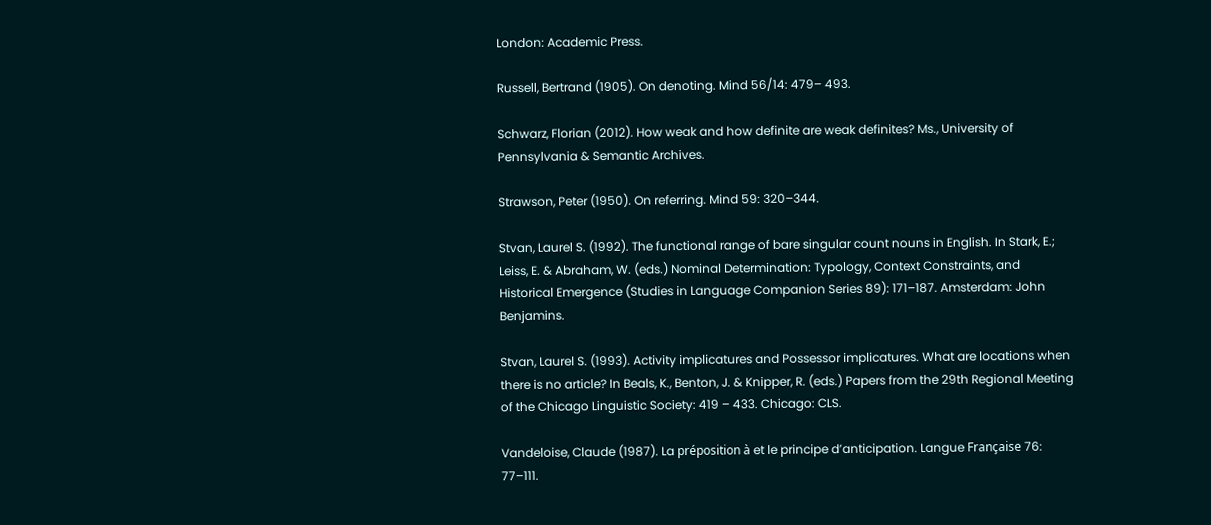London: Academic Press.

Russell, Bertrand (1905). On denoting. Mind 56/14: 479– 493.

Schwarz, Florian (2012). How weak and how definite are weak definites? Ms., University of Pennsylvania & Semantic Archives.

Strawson, Peter (1950). On referring. Mind 59: 320–344.

Stvan, Laurel S. (1992). The functional range of bare singular count nouns in English. In Stark, E.; Leiss, E. & Abraham, W. (eds.) Nominal Determination: Typology, Context Constraints, and Historical Emergence (Studies in Language Companion Series 89): 171–187. Amsterdam: John Benjamins.

Stvan, Laurel S. (1993). Activity implicatures and Possessor implicatures. What are locations when there is no article? In Beals, K., Benton, J. & Knipper, R. (eds.) Papers from the 29th Regional Meeting of the Chicago Linguistic Society: 419 – 433. Chicago: CLS.

Vandeloise, Claude (1987). La préposition à et le principe d’anticipation. Langue Française 76: 77–111.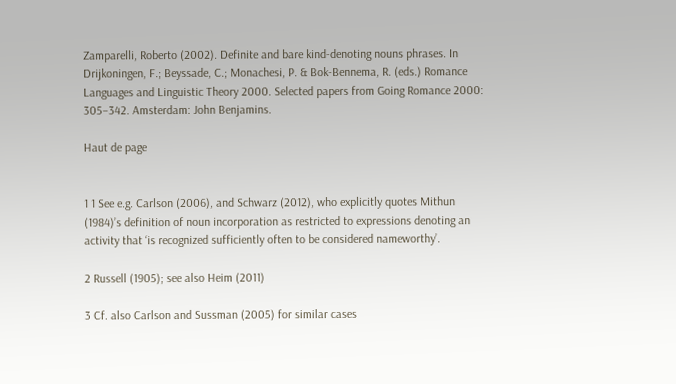Zamparelli, Roberto (2002). Definite and bare kind-denoting nouns phrases. In Drijkoningen, F.; Beyssade, C.; Monachesi, P. & Bok-Bennema, R. (eds.) Romance Languages and Linguistic Theory 2000. Selected papers from Going Romance 2000: 305–342. Amsterdam: John Benjamins.

Haut de page


1 1 See e.g. Carlson (2006), and Schwarz (2012), who explicitly quotes Mithun (1984)’s definition of noun incorporation as restricted to expressions denoting an activity that ‘is recognized sufficiently often to be considered nameworthy’.

2 Russell (1905); see also Heim (2011)

3 Cf. also Carlson and Sussman (2005) for similar cases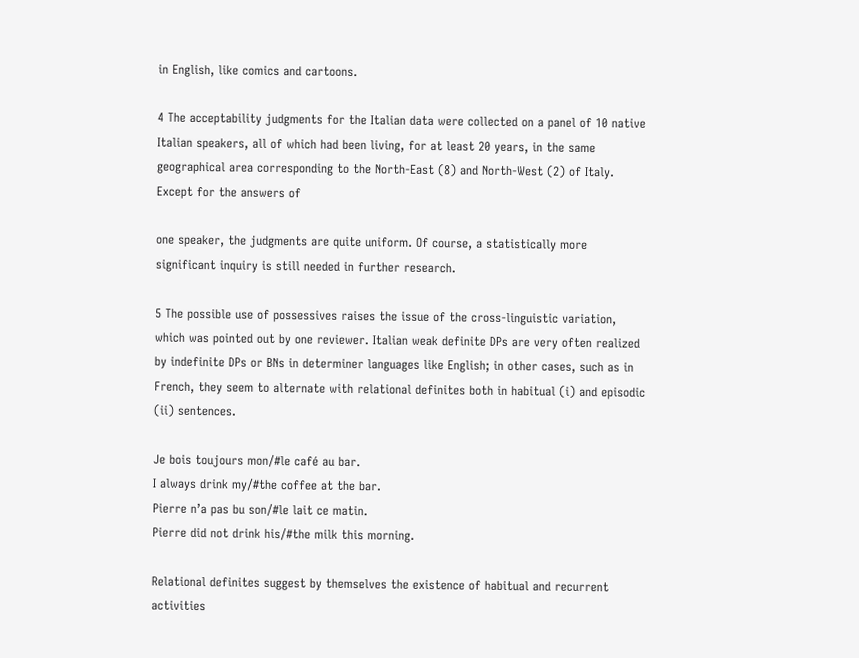in English, like comics and cartoons.

4 The acceptability judgments for the Italian data were collected on a panel of 10 native Italian speakers, all of which had been living, for at least 20 years, in the same geographical area corresponding to the North-East (8) and North-West (2) of Italy. Except for the answers of

one speaker, the judgments are quite uniform. Of course, a statistically more significant inquiry is still needed in further research.

5 The possible use of possessives raises the issue of the cross-linguistic variation, which was pointed out by one reviewer. Italian weak definite DPs are very often realized by indefinite DPs or BNs in determiner languages like English; in other cases, such as in French, they seem to alternate with relational definites both in habitual (i) and episodic (ii) sentences.

Je bois toujours mon/#le café au bar.
I always drink my/#the coffee at the bar.
Pierre n’a pas bu son/#le lait ce matin.
Pierre did not drink his/#the milk this morning.

Relational definites suggest by themselves the existence of habitual and recurrent activities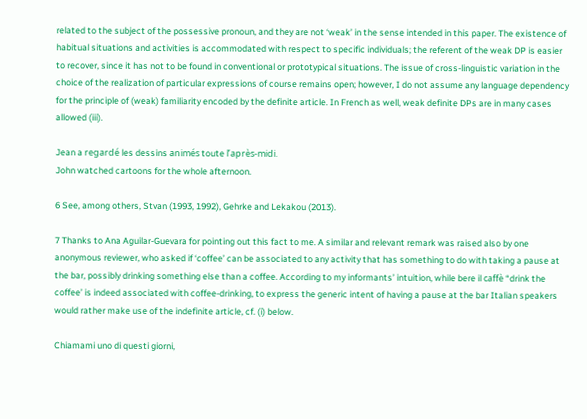related to the subject of the possessive pronoun, and they are not ‘weak’ in the sense intended in this paper. The existence of habitual situations and activities is accommodated with respect to specific individuals; the referent of the weak DP is easier to recover, since it has not to be found in conventional or prototypical situations. The issue of cross-linguistic variation in the choice of the realization of particular expressions of course remains open; however, I do not assume any language dependency for the principle of (weak) familiarity encoded by the definite article. In French as well, weak definite DPs are in many cases allowed (iii).

Jean a regardé les dessins animés toute l’après-midi.
John watched cartoons for the whole afternoon.

6 See, among others, Stvan (1993, 1992), Gehrke and Lekakou (2013).

7 Thanks to Ana Aguilar-Guevara for pointing out this fact to me. A similar and relevant remark was raised also by one anonymous reviewer, who asked if ‘coffee’ can be associated to any activity that has something to do with taking a pause at the bar, possibly drinking something else than a coffee. According to my informants’ intuition, while bere il caffè “drink the coffee’ is indeed associated with coffee-drinking, to express the generic intent of having a pause at the bar Italian speakers would rather make use of the indefinite article, cf. (i) below.

Chiamami uno di questi giorni,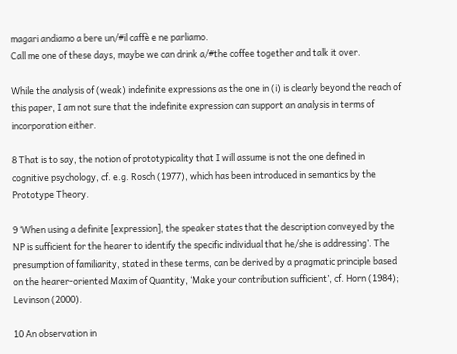magari andiamo a bere un/#il caffè e ne parliamo.
Call me one of these days, maybe we can drink a/#the coffee together and talk it over.

While the analysis of (weak) indefinite expressions as the one in (i) is clearly beyond the reach of this paper, I am not sure that the indefinite expression can support an analysis in terms of incorporation either.

8 That is to say, the notion of prototypicality that I will assume is not the one defined in cognitive psychology, cf. e.g. Rosch (1977), which has been introduced in semantics by the Prototype Theory.

9 ‘When using a definite [expression], the speaker states that the description conveyed by the NP is sufficient for the hearer to identify the specific individual that he/she is addressing’. The presumption of familiarity, stated in these terms, can be derived by a pragmatic principle based on the hearer-oriented Maxim of Quantity, ‘Make your contribution sufficient’, cf. Horn (1984); Levinson (2000).

10 An observation in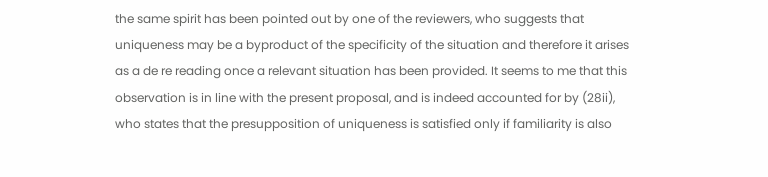the same spirit has been pointed out by one of the reviewers, who suggests that uniqueness may be a byproduct of the specificity of the situation and therefore it arises as a de re reading once a relevant situation has been provided. It seems to me that this observation is in line with the present proposal, and is indeed accounted for by (28ii), who states that the presupposition of uniqueness is satisfied only if familiarity is also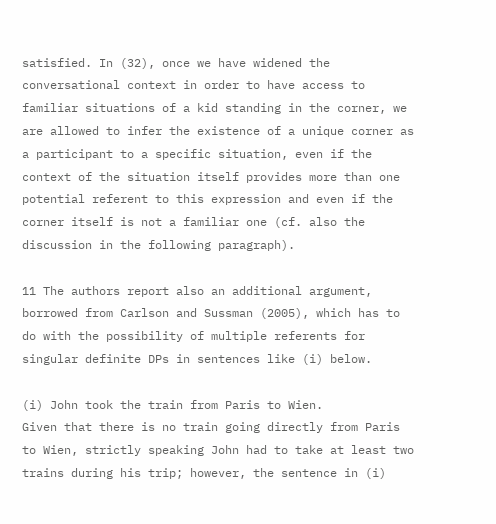satisfied. In (32), once we have widened the conversational context in order to have access to familiar situations of a kid standing in the corner, we are allowed to infer the existence of a unique corner as a participant to a specific situation, even if the context of the situation itself provides more than one potential referent to this expression and even if the corner itself is not a familiar one (cf. also the discussion in the following paragraph).

11 The authors report also an additional argument, borrowed from Carlson and Sussman (2005), which has to do with the possibility of multiple referents for singular definite DPs in sentences like (i) below.

(i) John took the train from Paris to Wien.
Given that there is no train going directly from Paris to Wien, strictly speaking John had to take at least two trains during his trip; however, the sentence in (i)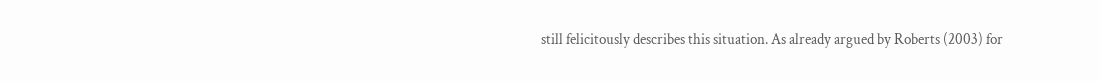still felicitously describes this situation. As already argued by Roberts (2003) for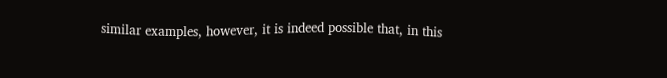similar examples, however, it is indeed possible that, in this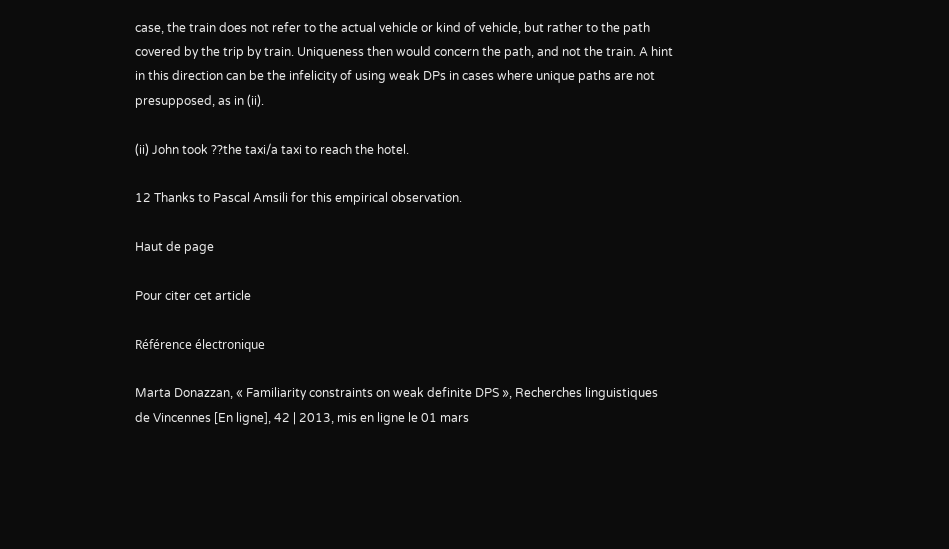case, the train does not refer to the actual vehicle or kind of vehicle, but rather to the path covered by the trip by train. Uniqueness then would concern the path, and not the train. A hint in this direction can be the infelicity of using weak DPs in cases where unique paths are not presupposed, as in (ii).

(ii) John took ??the taxi/a taxi to reach the hotel.

12 Thanks to Pascal Amsili for this empirical observation.

Haut de page

Pour citer cet article

Référence électronique

Marta Donazzan, « Familiarity constraints on weak definite DPS », Recherches linguistiques de Vincennes [En ligne], 42 | 2013, mis en ligne le 01 mars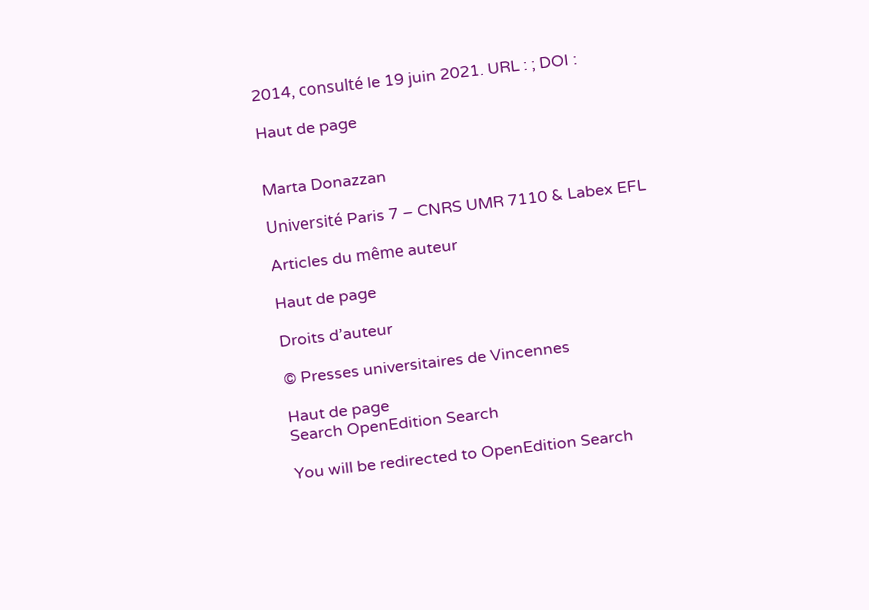2014, consulté le 19 juin 2021. URL : ; DOI :

Haut de page


Marta Donazzan

Université Paris 7 – CNRS UMR 7110 & Labex EFL

Articles du même auteur

Haut de page

Droits d’auteur

© Presses universitaires de Vincennes

Haut de page
Search OpenEdition Search

You will be redirected to OpenEdition Search